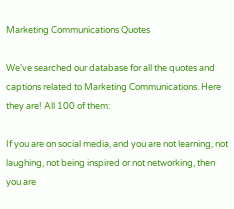Marketing Communications Quotes

We've searched our database for all the quotes and captions related to Marketing Communications. Here they are! All 100 of them:

If you are on social media, and you are not learning, not laughing, not being inspired or not networking, then you are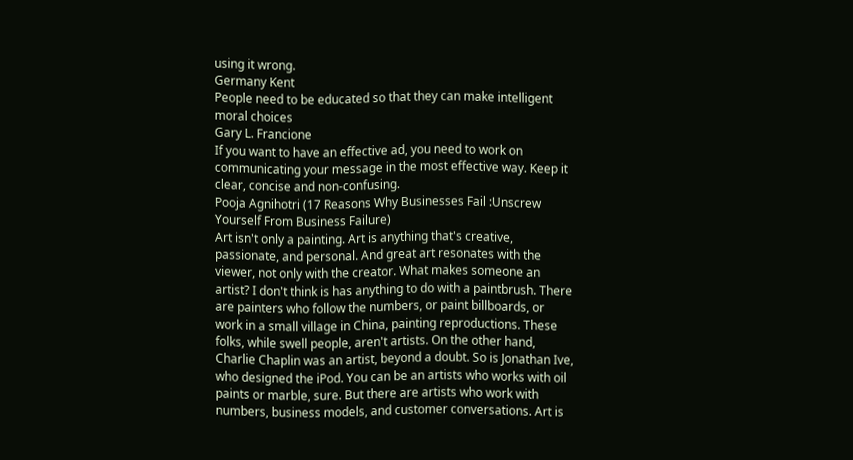using it wrong.
Germany Kent
People need to be educated so that they can make intelligent moral choices
Gary L. Francione
If you want to have an effective ad, you need to work on communicating your message in the most effective way. Keep it clear, concise and non-confusing.
Pooja Agnihotri (17 Reasons Why Businesses Fail :Unscrew Yourself From Business Failure)
Art isn't only a painting. Art is anything that's creative, passionate, and personal. And great art resonates with the viewer, not only with the creator. What makes someone an artist? I don't think is has anything to do with a paintbrush. There are painters who follow the numbers, or paint billboards, or work in a small village in China, painting reproductions. These folks, while swell people, aren't artists. On the other hand, Charlie Chaplin was an artist, beyond a doubt. So is Jonathan Ive, who designed the iPod. You can be an artists who works with oil paints or marble, sure. But there are artists who work with numbers, business models, and customer conversations. Art is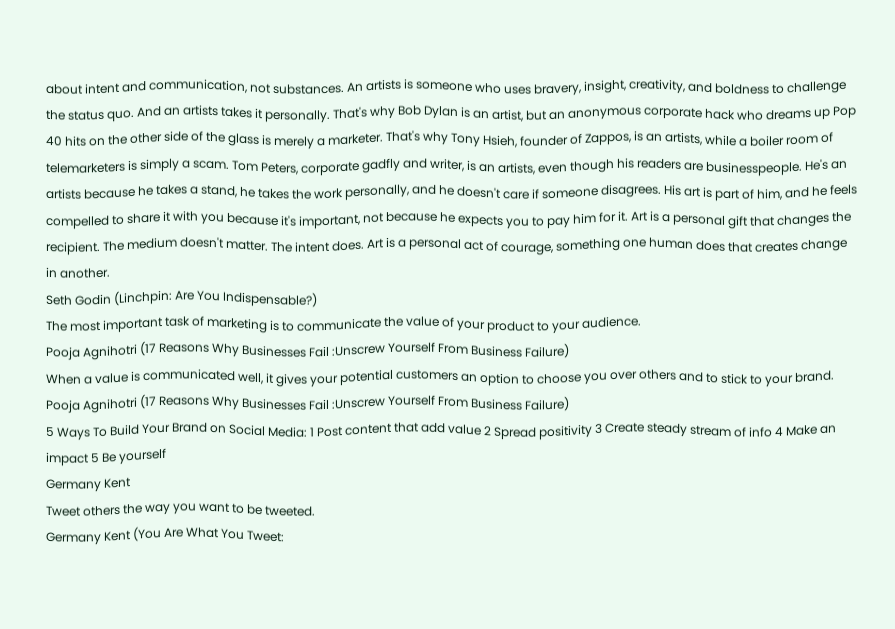about intent and communication, not substances. An artists is someone who uses bravery, insight, creativity, and boldness to challenge the status quo. And an artists takes it personally. That's why Bob Dylan is an artist, but an anonymous corporate hack who dreams up Pop 40 hits on the other side of the glass is merely a marketer. That's why Tony Hsieh, founder of Zappos, is an artists, while a boiler room of telemarketers is simply a scam. Tom Peters, corporate gadfly and writer, is an artists, even though his readers are businesspeople. He's an artists because he takes a stand, he takes the work personally, and he doesn't care if someone disagrees. His art is part of him, and he feels compelled to share it with you because it's important, not because he expects you to pay him for it. Art is a personal gift that changes the recipient. The medium doesn't matter. The intent does. Art is a personal act of courage, something one human does that creates change in another.
Seth Godin (Linchpin: Are You Indispensable?)
The most important task of marketing is to communicate the value of your product to your audience.
Pooja Agnihotri (17 Reasons Why Businesses Fail :Unscrew Yourself From Business Failure)
When a value is communicated well, it gives your potential customers an option to choose you over others and to stick to your brand.
Pooja Agnihotri (17 Reasons Why Businesses Fail :Unscrew Yourself From Business Failure)
5 Ways To Build Your Brand on Social Media: 1 Post content that add value 2 Spread positivity 3 Create steady stream of info 4 Make an impact 5 Be yourself
Germany Kent
Tweet others the way you want to be tweeted.
Germany Kent (You Are What You Tweet: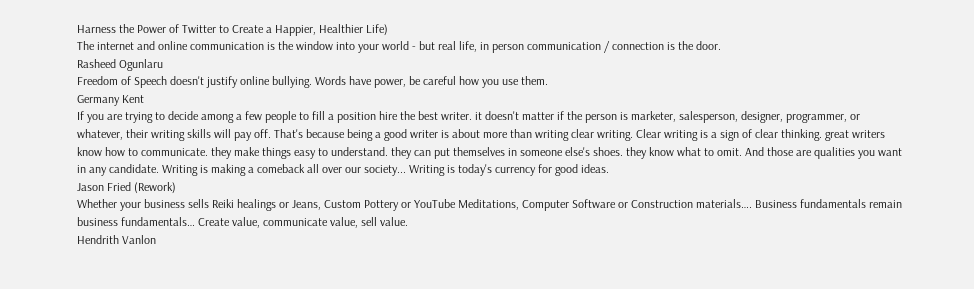Harness the Power of Twitter to Create a Happier, Healthier Life)
The internet and online communication is the window into your world - but real life, in person communication / connection is the door.
Rasheed Ogunlaru
Freedom of Speech doesn't justify online bullying. Words have power, be careful how you use them.
Germany Kent
If you are trying to decide among a few people to fill a position hire the best writer. it doesn't matter if the person is marketer, salesperson, designer, programmer, or whatever, their writing skills will pay off. That's because being a good writer is about more than writing clear writing. Clear writing is a sign of clear thinking. great writers know how to communicate. they make things easy to understand. they can put themselves in someone else's shoes. they know what to omit. And those are qualities you want in any candidate. Writing is making a comeback all over our society... Writing is today's currency for good ideas.
Jason Fried (Rework)
Whether your business sells Reiki healings or Jeans, Custom Pottery or YouTube Meditations, Computer Software or Construction materials…. Business fundamentals remain business fundamentals… Create value, communicate value, sell value.
Hendrith Vanlon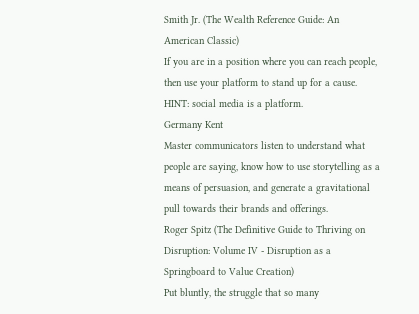Smith Jr. (The Wealth Reference Guide: An American Classic)
If you are in a position where you can reach people, then use your platform to stand up for a cause. HINT: social media is a platform.
Germany Kent
Master communicators listen to understand what people are saying, know how to use storytelling as a means of persuasion, and generate a gravitational pull towards their brands and offerings.
Roger Spitz (The Definitive Guide to Thriving on Disruption: Volume IV - Disruption as a Springboard to Value Creation)
Put bluntly, the struggle that so many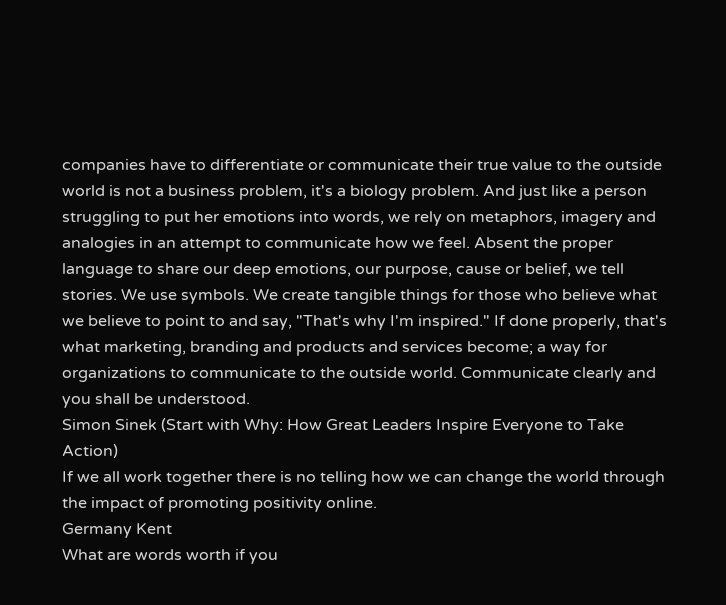companies have to differentiate or communicate their true value to the outside world is not a business problem, it's a biology problem. And just like a person struggling to put her emotions into words, we rely on metaphors, imagery and analogies in an attempt to communicate how we feel. Absent the proper language to share our deep emotions, our purpose, cause or belief, we tell stories. We use symbols. We create tangible things for those who believe what we believe to point to and say, "That's why I'm inspired." If done properly, that's what marketing, branding and products and services become; a way for organizations to communicate to the outside world. Communicate clearly and you shall be understood.
Simon Sinek (Start with Why: How Great Leaders Inspire Everyone to Take Action)
If we all work together there is no telling how we can change the world through the impact of promoting positivity online.
Germany Kent
What are words worth if you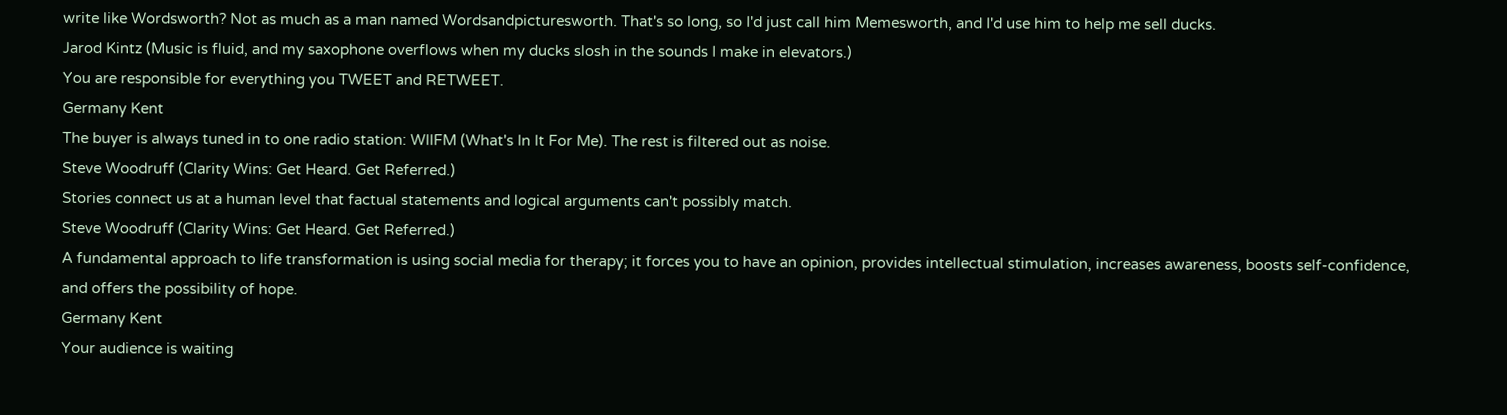write like Wordsworth? Not as much as a man named Wordsandpicturesworth. That's so long, so I'd just call him Memesworth, and I'd use him to help me sell ducks.
Jarod Kintz (Music is fluid, and my saxophone overflows when my ducks slosh in the sounds I make in elevators.)
You are responsible for everything you TWEET and RETWEET.
Germany Kent
The buyer is always tuned in to one radio station: WIIFM (What's In It For Me). The rest is filtered out as noise.
Steve Woodruff (Clarity Wins: Get Heard. Get Referred.)
Stories connect us at a human level that factual statements and logical arguments can't possibly match.
Steve Woodruff (Clarity Wins: Get Heard. Get Referred.)
A fundamental approach to life transformation is using social media for therapy; it forces you to have an opinion, provides intellectual stimulation, increases awareness, boosts self-confidence, and offers the possibility of hope.
Germany Kent
Your audience is waiting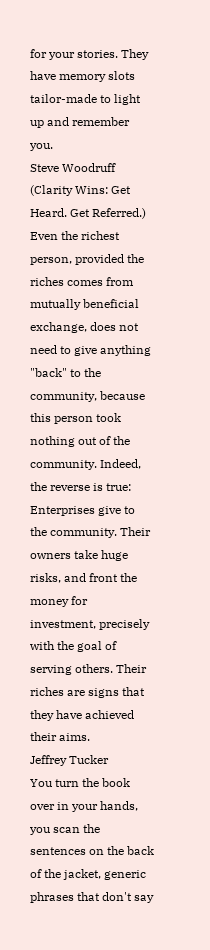for your stories. They have memory slots tailor-made to light up and remember you.
Steve Woodruff (Clarity Wins: Get Heard. Get Referred.)
Even the richest person, provided the riches comes from mutually beneficial exchange, does not need to give anything "back" to the community, because this person took nothing out of the community. Indeed, the reverse is true: Enterprises give to the community. Their owners take huge risks, and front the money for investment, precisely with the goal of serving others. Their riches are signs that they have achieved their aims.
Jeffrey Tucker
You turn the book over in your hands, you scan the sentences on the back of the jacket, generic phrases that don't say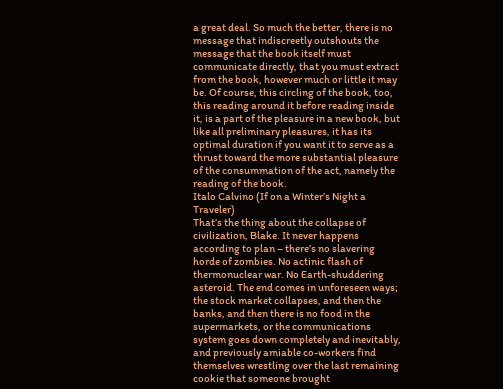a great deal. So much the better, there is no message that indiscreetly outshouts the message that the book itself must communicate directly, that you must extract from the book, however much or little it may be. Of course, this circling of the book, too, this reading around it before reading inside it, is a part of the pleasure in a new book, but like all preliminary pleasures, it has its optimal duration if you want it to serve as a thrust toward the more substantial pleasure of the consummation of the act, namely the reading of the book.
Italo Calvino (If on a Winter’s Night a Traveler)
That’s the thing about the collapse of civilization, Blake. It never happens according to plan – there’s no slavering horde of zombies. No actinic flash of thermonuclear war. No Earth-shuddering asteroid. The end comes in unforeseen ways; the stock market collapses, and then the banks, and then there is no food in the supermarkets, or the communications system goes down completely and inevitably, and previously amiable co-workers find themselves wrestling over the last remaining cookie that someone brought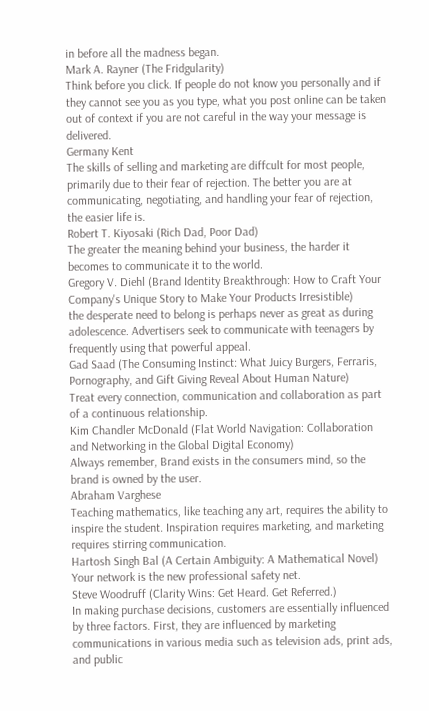in before all the madness began.
Mark A. Rayner (The Fridgularity)
Think before you click. If people do not know you personally and if they cannot see you as you type, what you post online can be taken out of context if you are not careful in the way your message is delivered.
Germany Kent
The skills of selling and marketing are diffcult for most people, primarily due to their fear of rejection. The better you are at communicating, negotiating, and handling your fear of rejection, the easier life is.
Robert T. Kiyosaki (Rich Dad, Poor Dad)
The greater the meaning behind your business, the harder it becomes to communicate it to the world.
Gregory V. Diehl (Brand Identity Breakthrough: How to Craft Your Company's Unique Story to Make Your Products Irresistible)
the desperate need to belong is perhaps never as great as during adolescence. Advertisers seek to communicate with teenagers by frequently using that powerful appeal.
Gad Saad (The Consuming Instinct: What Juicy Burgers, Ferraris, Pornography, and Gift Giving Reveal About Human Nature)
Treat every connection, communication and collaboration as part of a continuous relationship.
Kim Chandler McDonald (Flat World Navigation: Collaboration and Networking in the Global Digital Economy)
Always remember, Brand exists in the consumers mind, so the brand is owned by the user.
Abraham Varghese
Teaching mathematics, like teaching any art, requires the ability to inspire the student. Inspiration requires marketing, and marketing requires stirring communication.
Hartosh Singh Bal (A Certain Ambiguity: A Mathematical Novel)
Your network is the new professional safety net.
Steve Woodruff (Clarity Wins: Get Heard. Get Referred.)
In making purchase decisions, customers are essentially influenced by three factors. First, they are influenced by marketing communications in various media such as television ads, print ads, and public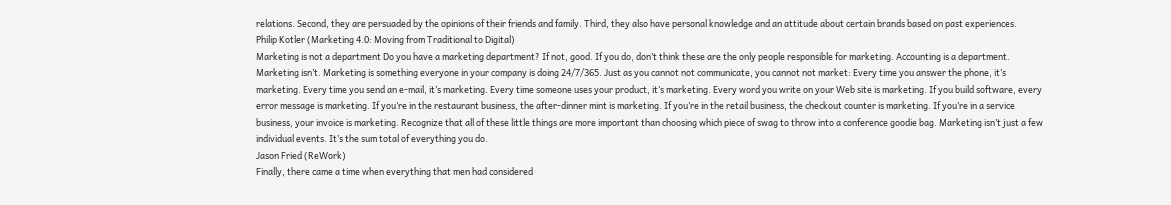relations. Second, they are persuaded by the opinions of their friends and family. Third, they also have personal knowledge and an attitude about certain brands based on past experiences.
Philip Kotler (Marketing 4.0: Moving from Traditional to Digital)
Marketing is not a department Do you have a marketing department? If not, good. If you do, don’t think these are the only people responsible for marketing. Accounting is a department. Marketing isn’t. Marketing is something everyone in your company is doing 24/7/365. Just as you cannot not communicate, you cannot not market: Every time you answer the phone, it’s marketing. Every time you send an e-mail, it’s marketing. Every time someone uses your product, it’s marketing. Every word you write on your Web site is marketing. If you build software, every error message is marketing. If you’re in the restaurant business, the after-dinner mint is marketing. If you’re in the retail business, the checkout counter is marketing. If you’re in a service business, your invoice is marketing. Recognize that all of these little things are more important than choosing which piece of swag to throw into a conference goodie bag. Marketing isn’t just a few individual events. It’s the sum total of everything you do.
Jason Fried (ReWork)
Finally, there came a time when everything that men had considered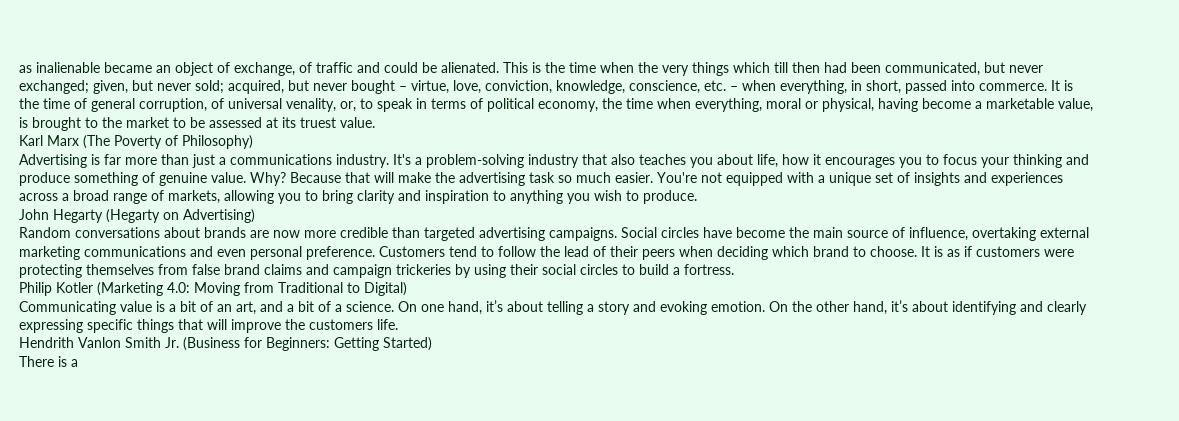as inalienable became an object of exchange, of traffic and could be alienated. This is the time when the very things which till then had been communicated, but never exchanged; given, but never sold; acquired, but never bought – virtue, love, conviction, knowledge, conscience, etc. – when everything, in short, passed into commerce. It is the time of general corruption, of universal venality, or, to speak in terms of political economy, the time when everything, moral or physical, having become a marketable value, is brought to the market to be assessed at its truest value.
Karl Marx (The Poverty of Philosophy)
Advertising is far more than just a communications industry. It's a problem-solving industry that also teaches you about life, how it encourages you to focus your thinking and produce something of genuine value. Why? Because that will make the advertising task so much easier. You're not equipped with a unique set of insights and experiences across a broad range of markets, allowing you to bring clarity and inspiration to anything you wish to produce.
John Hegarty (Hegarty on Advertising)
Random conversations about brands are now more credible than targeted advertising campaigns. Social circles have become the main source of influence, overtaking external marketing communications and even personal preference. Customers tend to follow the lead of their peers when deciding which brand to choose. It is as if customers were protecting themselves from false brand claims and campaign trickeries by using their social circles to build a fortress.
Philip Kotler (Marketing 4.0: Moving from Traditional to Digital)
Communicating value is a bit of an art, and a bit of a science. On one hand, it’s about telling a story and evoking emotion. On the other hand, it’s about identifying and clearly expressing specific things that will improve the customers life.
Hendrith Vanlon Smith Jr. (Business for Beginners: Getting Started)
There is a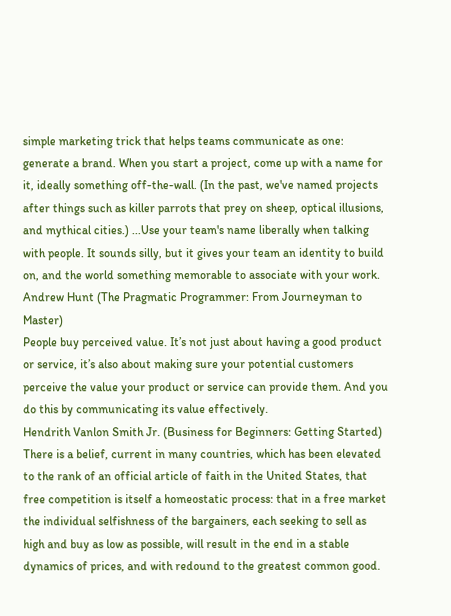simple marketing trick that helps teams communicate as one: generate a brand. When you start a project, come up with a name for it, ideally something off-the-wall. (In the past, we've named projects after things such as killer parrots that prey on sheep, optical illusions, and mythical cities.) ...Use your team's name liberally when talking with people. It sounds silly, but it gives your team an identity to build on, and the world something memorable to associate with your work.
Andrew Hunt (The Pragmatic Programmer: From Journeyman to Master)
People buy perceived value. It’s not just about having a good product or service, it’s also about making sure your potential customers perceive the value your product or service can provide them. And you do this by communicating its value effectively.
Hendrith Vanlon Smith Jr. (Business for Beginners: Getting Started)
There is a belief, current in many countries, which has been elevated to the rank of an official article of faith in the United States, that free competition is itself a homeostatic process: that in a free market the individual selfishness of the bargainers, each seeking to sell as high and buy as low as possible, will result in the end in a stable dynamics of prices, and with redound to the greatest common good.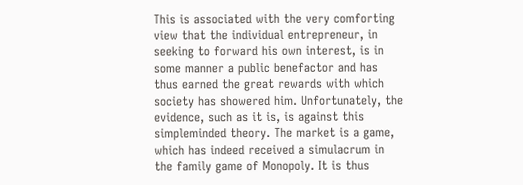This is associated with the very comforting view that the individual entrepreneur, in seeking to forward his own interest, is in some manner a public benefactor and has thus earned the great rewards with which society has showered him. Unfortunately, the evidence, such as it is, is against this simpleminded theory. The market is a game, which has indeed received a simulacrum in the family game of Monopoly. It is thus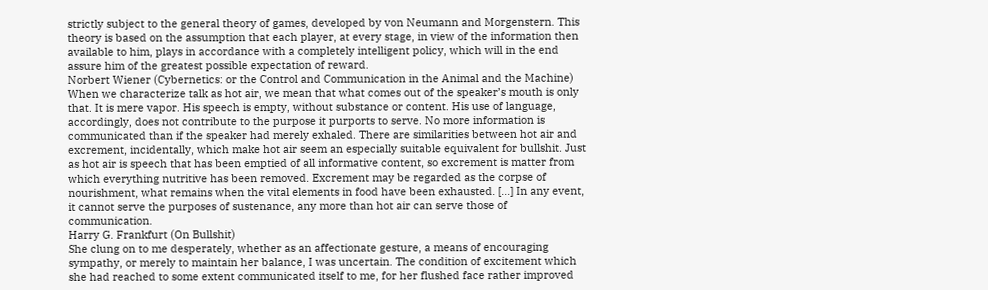strictly subject to the general theory of games, developed by von Neumann and Morgenstern. This theory is based on the assumption that each player, at every stage, in view of the information then available to him, plays in accordance with a completely intelligent policy, which will in the end assure him of the greatest possible expectation of reward.
Norbert Wiener (Cybernetics: or the Control and Communication in the Animal and the Machine)
When we characterize talk as hot air, we mean that what comes out of the speaker’s mouth is only that. It is mere vapor. His speech is empty, without substance or content. His use of language, accordingly, does not contribute to the purpose it purports to serve. No more information is communicated than if the speaker had merely exhaled. There are similarities between hot air and excrement, incidentally, which make hot air seem an especially suitable equivalent for bullshit. Just as hot air is speech that has been emptied of all informative content, so excrement is matter from which everything nutritive has been removed. Excrement may be regarded as the corpse of nourishment, what remains when the vital elements in food have been exhausted. […] In any event, it cannot serve the purposes of sustenance, any more than hot air can serve those of communication.
Harry G. Frankfurt (On Bullshit)
She clung on to me desperately, whether as an affectionate gesture, a means of encouraging sympathy, or merely to maintain her balance, I was uncertain. The condition of excitement which she had reached to some extent communicated itself to me, for her flushed face rather improved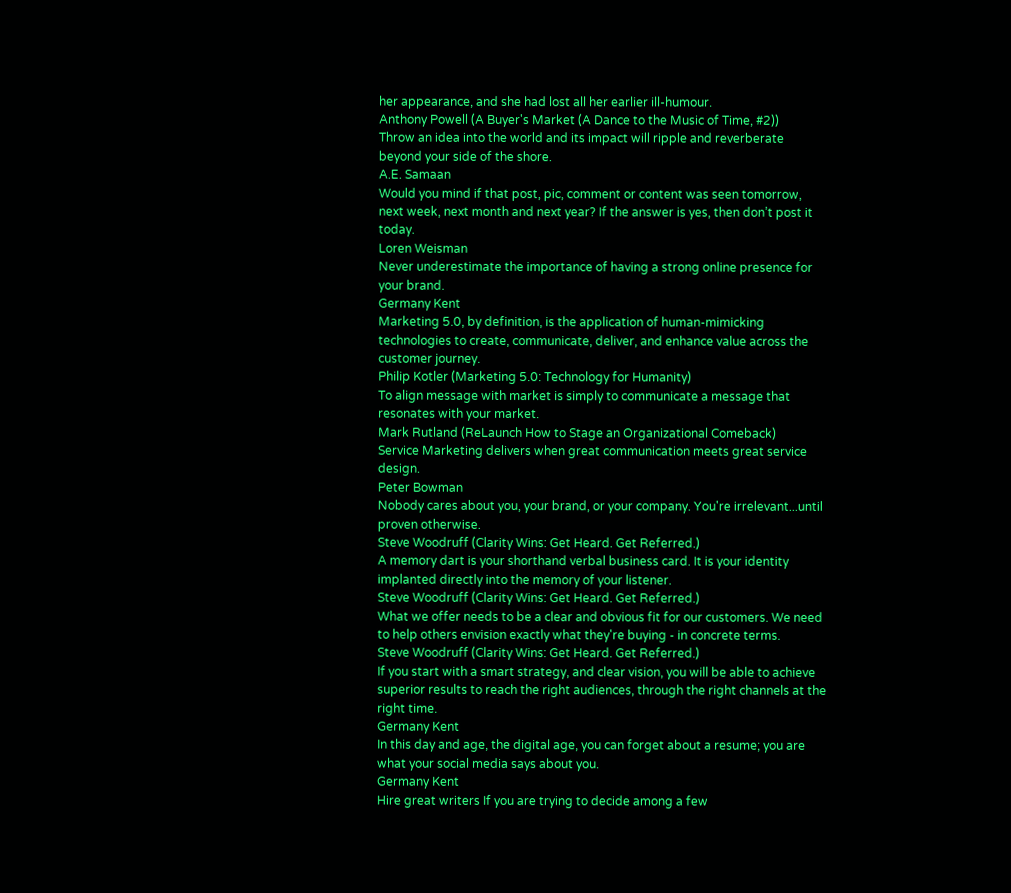her appearance, and she had lost all her earlier ill-humour.
Anthony Powell (A Buyer's Market (A Dance to the Music of Time, #2))
Throw an idea into the world and its impact will ripple and reverberate beyond your side of the shore.
A.E. Samaan
Would you mind if that post, pic, comment or content was seen tomorrow, next week, next month and next year? If the answer is yes, then don’t post it today.
Loren Weisman
Never underestimate the importance of having a strong online presence for your brand.
Germany Kent
Marketing 5.0, by definition, is the application of human-mimicking technologies to create, communicate, deliver, and enhance value across the customer journey.
Philip Kotler (Marketing 5.0: Technology for Humanity)
To align message with market is simply to communicate a message that resonates with your market.
Mark Rutland (ReLaunch How to Stage an Organizational Comeback)
Service Marketing delivers when great communication meets great service design.
Peter Bowman
Nobody cares about you, your brand, or your company. You're irrelevant...until proven otherwise.
Steve Woodruff (Clarity Wins: Get Heard. Get Referred.)
A memory dart is your shorthand verbal business card. It is your identity implanted directly into the memory of your listener.
Steve Woodruff (Clarity Wins: Get Heard. Get Referred.)
What we offer needs to be a clear and obvious fit for our customers. We need to help others envision exactly what they're buying - in concrete terms.
Steve Woodruff (Clarity Wins: Get Heard. Get Referred.)
If you start with a smart strategy, and clear vision, you will be able to achieve superior results to reach the right audiences, through the right channels at the right time.
Germany Kent
In this day and age, the digital age, you can forget about a resume; you are what your social media says about you.
Germany Kent
Hire great writers If you are trying to decide among a few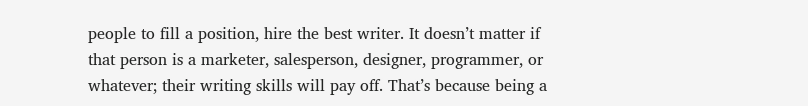people to fill a position, hire the best writer. It doesn’t matter if that person is a marketer, salesperson, designer, programmer, or whatever; their writing skills will pay off. That’s because being a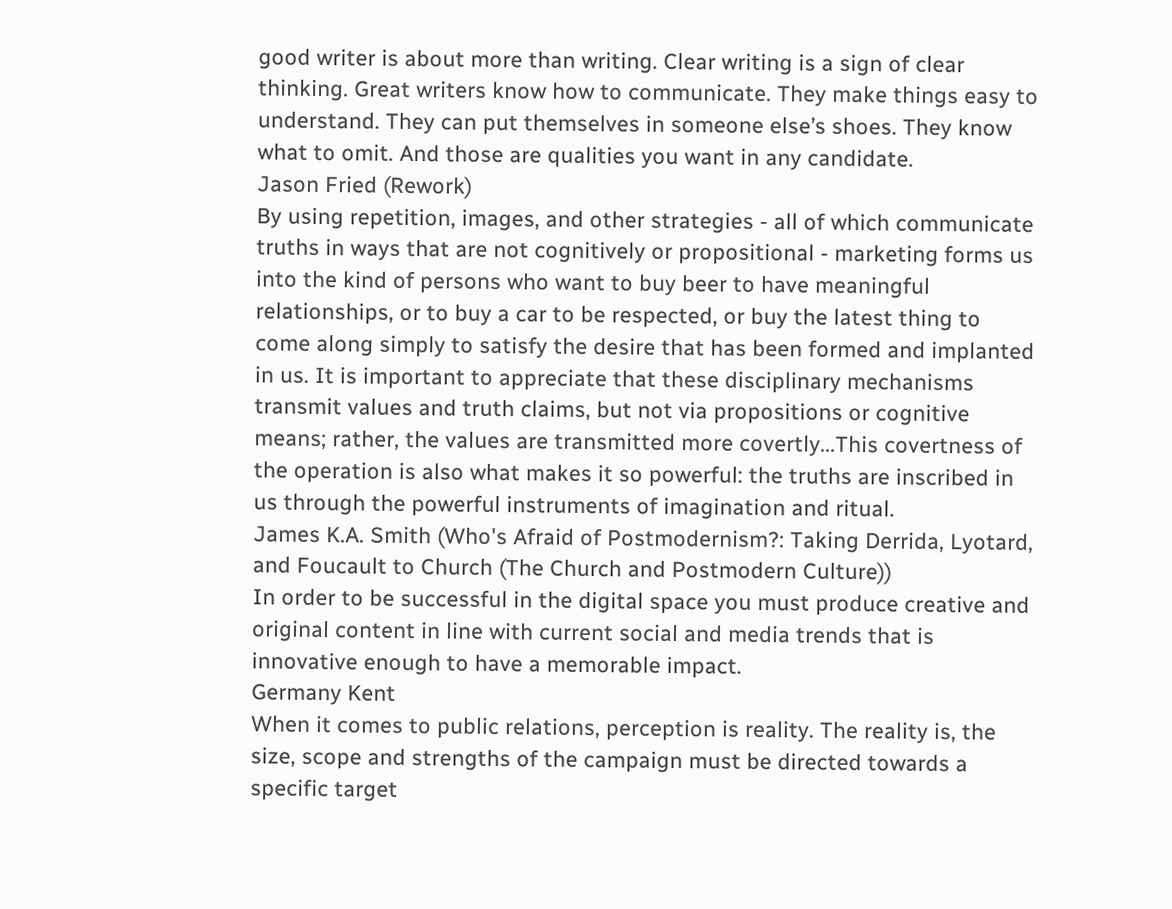good writer is about more than writing. Clear writing is a sign of clear thinking. Great writers know how to communicate. They make things easy to understand. They can put themselves in someone else’s shoes. They know what to omit. And those are qualities you want in any candidate.
Jason Fried (Rework)
By using repetition, images, and other strategies - all of which communicate truths in ways that are not cognitively or propositional - marketing forms us into the kind of persons who want to buy beer to have meaningful relationships, or to buy a car to be respected, or buy the latest thing to come along simply to satisfy the desire that has been formed and implanted in us. It is important to appreciate that these disciplinary mechanisms transmit values and truth claims, but not via propositions or cognitive means; rather, the values are transmitted more covertly...This covertness of the operation is also what makes it so powerful: the truths are inscribed in us through the powerful instruments of imagination and ritual.
James K.A. Smith (Who's Afraid of Postmodernism?: Taking Derrida, Lyotard, and Foucault to Church (The Church and Postmodern Culture))
In order to be successful in the digital space you must produce creative and original content in line with current social and media trends that is innovative enough to have a memorable impact.
Germany Kent
When it comes to public relations, perception is reality. The reality is, the size, scope and strengths of the campaign must be directed towards a specific target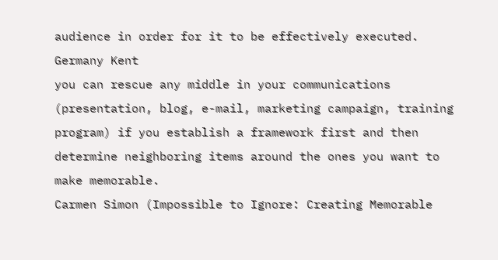audience in order for it to be effectively executed.
Germany Kent
you can rescue any middle in your communications (presentation, blog, e-mail, marketing campaign, training program) if you establish a framework first and then determine neighboring items around the ones you want to make memorable.
Carmen Simon (Impossible to Ignore: Creating Memorable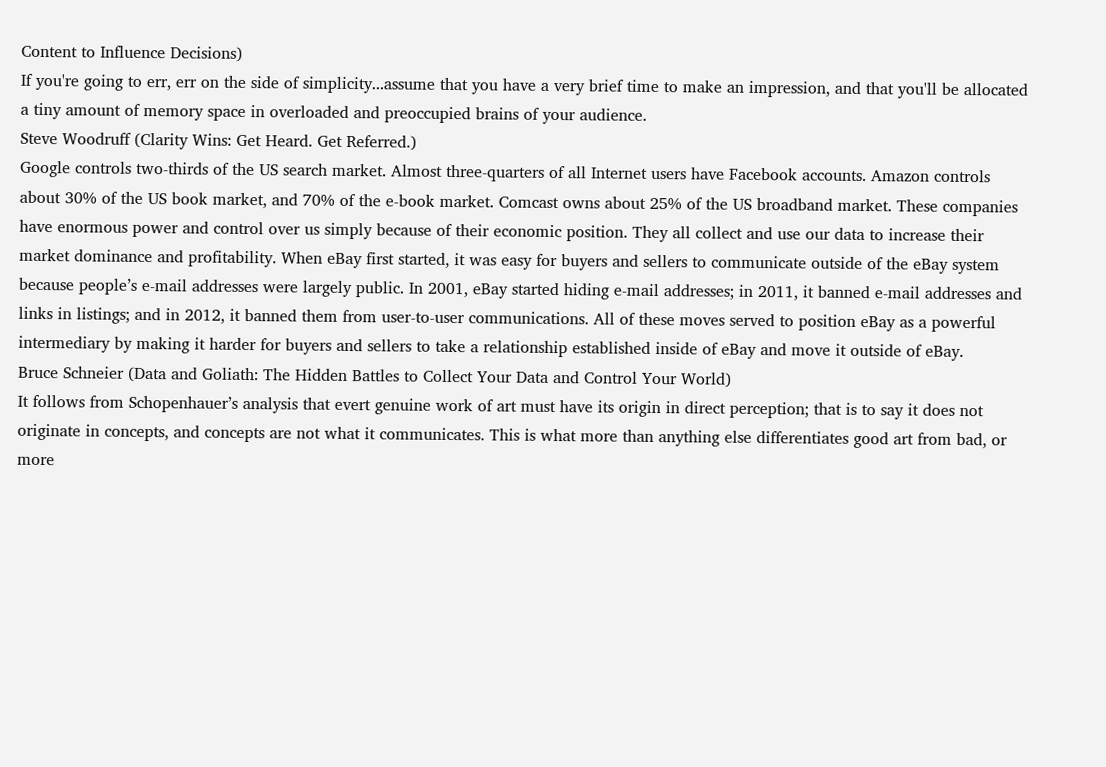Content to Influence Decisions)
If you're going to err, err on the side of simplicity...assume that you have a very brief time to make an impression, and that you'll be allocated a tiny amount of memory space in overloaded and preoccupied brains of your audience.
Steve Woodruff (Clarity Wins: Get Heard. Get Referred.)
Google controls two-thirds of the US search market. Almost three-quarters of all Internet users have Facebook accounts. Amazon controls about 30% of the US book market, and 70% of the e-book market. Comcast owns about 25% of the US broadband market. These companies have enormous power and control over us simply because of their economic position. They all collect and use our data to increase their market dominance and profitability. When eBay first started, it was easy for buyers and sellers to communicate outside of the eBay system because people’s e-mail addresses were largely public. In 2001, eBay started hiding e-mail addresses; in 2011, it banned e-mail addresses and links in listings; and in 2012, it banned them from user-to-user communications. All of these moves served to position eBay as a powerful intermediary by making it harder for buyers and sellers to take a relationship established inside of eBay and move it outside of eBay.
Bruce Schneier (Data and Goliath: The Hidden Battles to Collect Your Data and Control Your World)
It follows from Schopenhauer’s analysis that evert genuine work of art must have its origin in direct perception; that is to say it does not originate in concepts, and concepts are not what it communicates. This is what more than anything else differentiates good art from bad, or more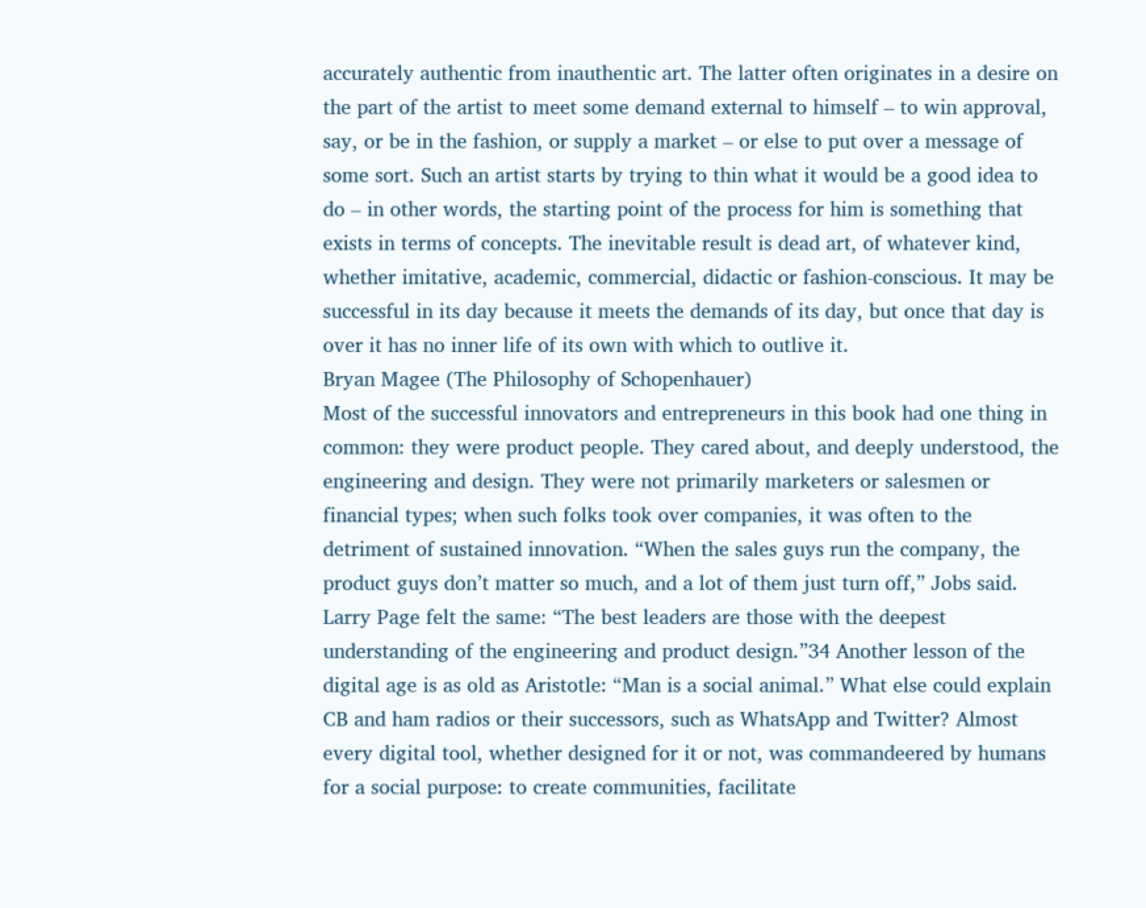accurately authentic from inauthentic art. The latter often originates in a desire on the part of the artist to meet some demand external to himself – to win approval, say, or be in the fashion, or supply a market – or else to put over a message of some sort. Such an artist starts by trying to thin what it would be a good idea to do – in other words, the starting point of the process for him is something that exists in terms of concepts. The inevitable result is dead art, of whatever kind, whether imitative, academic, commercial, didactic or fashion-conscious. It may be successful in its day because it meets the demands of its day, but once that day is over it has no inner life of its own with which to outlive it.
Bryan Magee (The Philosophy of Schopenhauer)
Most of the successful innovators and entrepreneurs in this book had one thing in common: they were product people. They cared about, and deeply understood, the engineering and design. They were not primarily marketers or salesmen or financial types; when such folks took over companies, it was often to the detriment of sustained innovation. “When the sales guys run the company, the product guys don’t matter so much, and a lot of them just turn off,” Jobs said. Larry Page felt the same: “The best leaders are those with the deepest understanding of the engineering and product design.”34 Another lesson of the digital age is as old as Aristotle: “Man is a social animal.” What else could explain CB and ham radios or their successors, such as WhatsApp and Twitter? Almost every digital tool, whether designed for it or not, was commandeered by humans for a social purpose: to create communities, facilitate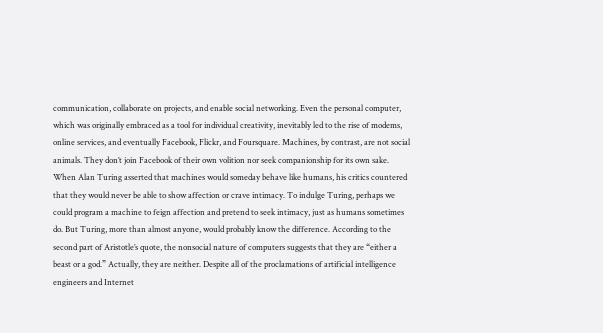communication, collaborate on projects, and enable social networking. Even the personal computer, which was originally embraced as a tool for individual creativity, inevitably led to the rise of modems, online services, and eventually Facebook, Flickr, and Foursquare. Machines, by contrast, are not social animals. They don’t join Facebook of their own volition nor seek companionship for its own sake. When Alan Turing asserted that machines would someday behave like humans, his critics countered that they would never be able to show affection or crave intimacy. To indulge Turing, perhaps we could program a machine to feign affection and pretend to seek intimacy, just as humans sometimes do. But Turing, more than almost anyone, would probably know the difference. According to the second part of Aristotle’s quote, the nonsocial nature of computers suggests that they are “either a beast or a god.” Actually, they are neither. Despite all of the proclamations of artificial intelligence engineers and Internet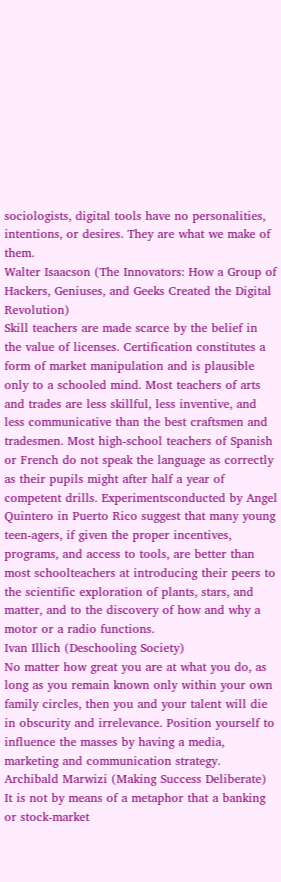sociologists, digital tools have no personalities, intentions, or desires. They are what we make of them.
Walter Isaacson (The Innovators: How a Group of Hackers, Geniuses, and Geeks Created the Digital Revolution)
Skill teachers are made scarce by the belief in the value of licenses. Certification constitutes a form of market manipulation and is plausible only to a schooled mind. Most teachers of arts and trades are less skillful, less inventive, and less communicative than the best craftsmen and tradesmen. Most high-school teachers of Spanish or French do not speak the language as correctly as their pupils might after half a year of competent drills. Experimentsconducted by Angel Quintero in Puerto Rico suggest that many young teen-agers, if given the proper incentives, programs, and access to tools, are better than most schoolteachers at introducing their peers to the scientific exploration of plants, stars, and matter, and to the discovery of how and why a motor or a radio functions.
Ivan Illich (Deschooling Society)
No matter how great you are at what you do, as long as you remain known only within your own family circles, then you and your talent will die in obscurity and irrelevance. Position yourself to influence the masses by having a media, marketing and communication strategy.
Archibald Marwizi (Making Success Deliberate)
It is not by means of a metaphor that a banking or stock-market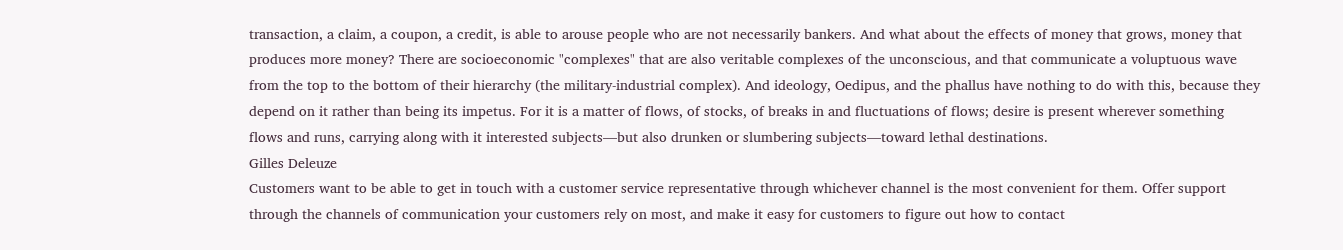transaction, a claim, a coupon, a credit, is able to arouse people who are not necessarily bankers. And what about the effects of money that grows, money that produces more money? There are socioeconomic "complexes" that are also veritable complexes of the unconscious, and that communicate a voluptuous wave from the top to the bottom of their hierarchy (the military-industrial complex). And ideology, Oedipus, and the phallus have nothing to do with this, because they depend on it rather than being its impetus. For it is a matter of flows, of stocks, of breaks in and fluctuations of flows; desire is present wherever something flows and runs, carrying along with it interested subjects—but also drunken or slumbering subjects—toward lethal destinations.
Gilles Deleuze
Customers want to be able to get in touch with a customer service representative through whichever channel is the most convenient for them. Offer support through the channels of communication your customers rely on most, and make it easy for customers to figure out how to contact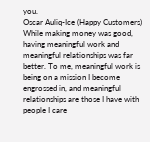you.
Oscar Auliq-Ice (Happy Customers)
While making money was good, having meaningful work and meaningful relationships was far better. To me, meaningful work is being on a mission I become engrossed in, and meaningful relationships are those I have with people I care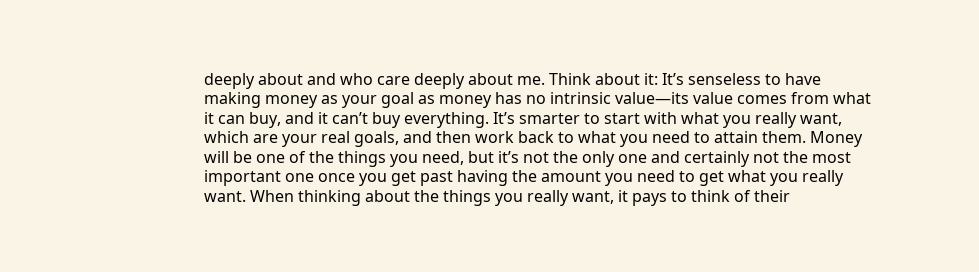deeply about and who care deeply about me. Think about it: It’s senseless to have making money as your goal as money has no intrinsic value—its value comes from what it can buy, and it can’t buy everything. It’s smarter to start with what you really want, which are your real goals, and then work back to what you need to attain them. Money will be one of the things you need, but it’s not the only one and certainly not the most important one once you get past having the amount you need to get what you really want. When thinking about the things you really want, it pays to think of their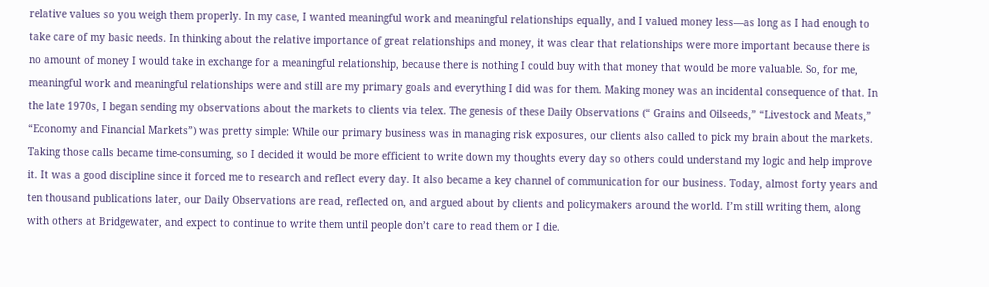relative values so you weigh them properly. In my case, I wanted meaningful work and meaningful relationships equally, and I valued money less—as long as I had enough to take care of my basic needs. In thinking about the relative importance of great relationships and money, it was clear that relationships were more important because there is no amount of money I would take in exchange for a meaningful relationship, because there is nothing I could buy with that money that would be more valuable. So, for me, meaningful work and meaningful relationships were and still are my primary goals and everything I did was for them. Making money was an incidental consequence of that. In the late 1970s, I began sending my observations about the markets to clients via telex. The genesis of these Daily Observations (“ Grains and Oilseeds,” “Livestock and Meats,” “Economy and Financial Markets”) was pretty simple: While our primary business was in managing risk exposures, our clients also called to pick my brain about the markets. Taking those calls became time-consuming, so I decided it would be more efficient to write down my thoughts every day so others could understand my logic and help improve it. It was a good discipline since it forced me to research and reflect every day. It also became a key channel of communication for our business. Today, almost forty years and ten thousand publications later, our Daily Observations are read, reflected on, and argued about by clients and policymakers around the world. I’m still writing them, along with others at Bridgewater, and expect to continue to write them until people don’t care to read them or I die.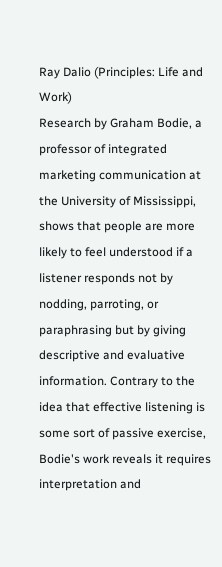Ray Dalio (Principles: Life and Work)
Research by Graham Bodie, a professor of integrated marketing communication at the University of Mississippi, shows that people are more likely to feel understood if a listener responds not by nodding, parroting, or paraphrasing but by giving descriptive and evaluative information. Contrary to the idea that effective listening is some sort of passive exercise, Bodie's work reveals it requires interpretation and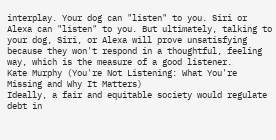interplay. Your dog can "listen" to you. Siri or Alexa can "listen" to you. But ultimately, talking to your dog, Siri, or Alexa will prove unsatisfying because they won't respond in a thoughtful, feeling way, which is the measure of a good listener.
Kate Murphy (You're Not Listening: What You're Missing and Why It Matters)
Ideally, a fair and equitable society would regulate debt in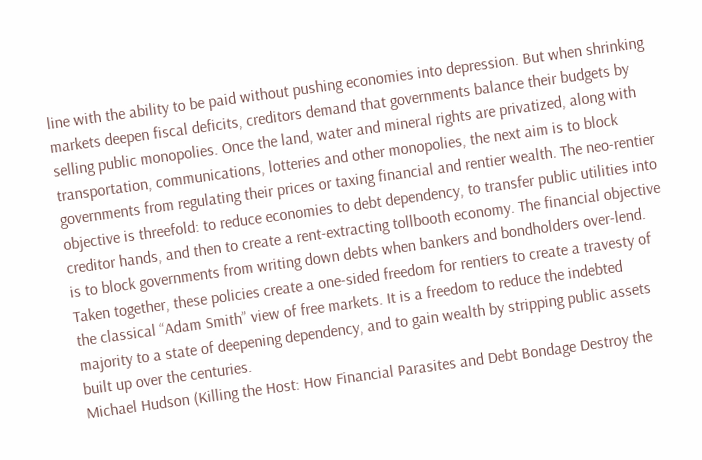line with the ability to be paid without pushing economies into depression. But when shrinking markets deepen fiscal deficits, creditors demand that governments balance their budgets by selling public monopolies. Once the land, water and mineral rights are privatized, along with transportation, communications, lotteries and other monopolies, the next aim is to block governments from regulating their prices or taxing financial and rentier wealth. The neo-rentier objective is threefold: to reduce economies to debt dependency, to transfer public utilities into creditor hands, and then to create a rent-extracting tollbooth economy. The financial objective is to block governments from writing down debts when bankers and bondholders over-lend. Taken together, these policies create a one-sided freedom for rentiers to create a travesty of the classical “Adam Smith” view of free markets. It is a freedom to reduce the indebted majority to a state of deepening dependency, and to gain wealth by stripping public assets built up over the centuries.
Michael Hudson (Killing the Host: How Financial Parasites and Debt Bondage Destroy the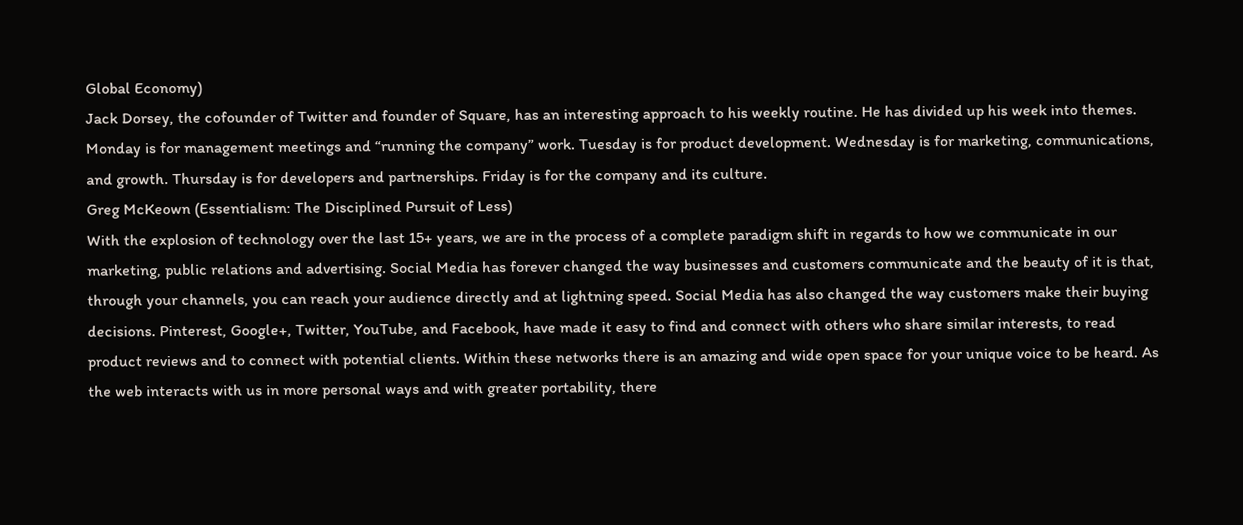Global Economy)
Jack Dorsey, the cofounder of Twitter and founder of Square, has an interesting approach to his weekly routine. He has divided up his week into themes. Monday is for management meetings and “running the company” work. Tuesday is for product development. Wednesday is for marketing, communications, and growth. Thursday is for developers and partnerships. Friday is for the company and its culture.
Greg McKeown (Essentialism: The Disciplined Pursuit of Less)
With the explosion of technology over the last 15+ years, we are in the process of a complete paradigm shift in regards to how we communicate in our marketing, public relations and advertising. Social Media has forever changed the way businesses and customers communicate and the beauty of it is that, through your channels, you can reach your audience directly and at lightning speed. Social Media has also changed the way customers make their buying decisions. Pinterest, Google+, Twitter, YouTube, and Facebook, have made it easy to find and connect with others who share similar interests, to read product reviews and to connect with potential clients. Within these networks there is an amazing and wide open space for your unique voice to be heard. As the web interacts with us in more personal ways and with greater portability, there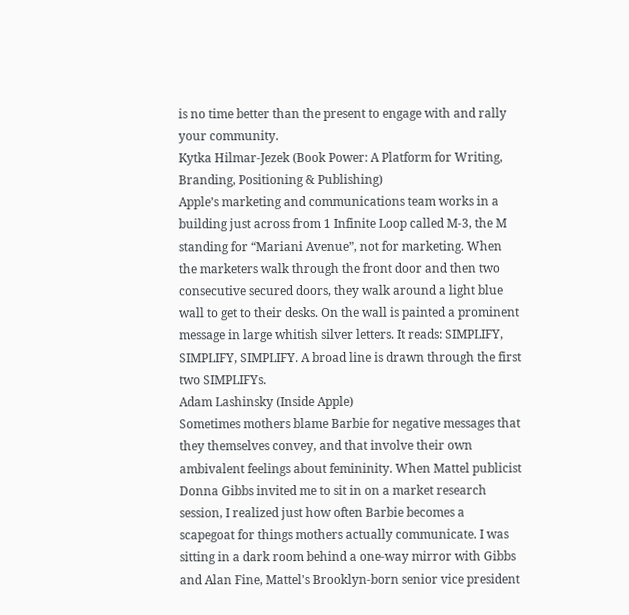is no time better than the present to engage with and rally your community.
Kytka Hilmar-Jezek (Book Power: A Platform for Writing, Branding, Positioning & Publishing)
Apple’s marketing and communications team works in a building just across from 1 Infinite Loop called M-3, the M standing for “Mariani Avenue”, not for marketing. When the marketers walk through the front door and then two consecutive secured doors, they walk around a light blue wall to get to their desks. On the wall is painted a prominent message in large whitish silver letters. It reads: SIMPLIFY, SIMPLIFY, SIMPLIFY. A broad line is drawn through the first two SIMPLIFYs.
Adam Lashinsky (Inside Apple)
Sometimes mothers blame Barbie for negative messages that they themselves convey, and that involve their own ambivalent feelings about femininity. When Mattel publicist Donna Gibbs invited me to sit in on a market research session, I realized just how often Barbie becomes a scapegoat for things mothers actually communicate. I was sitting in a dark room behind a one-way mirror with Gibbs and Alan Fine, Mattel's Brooklyn-born senior vice president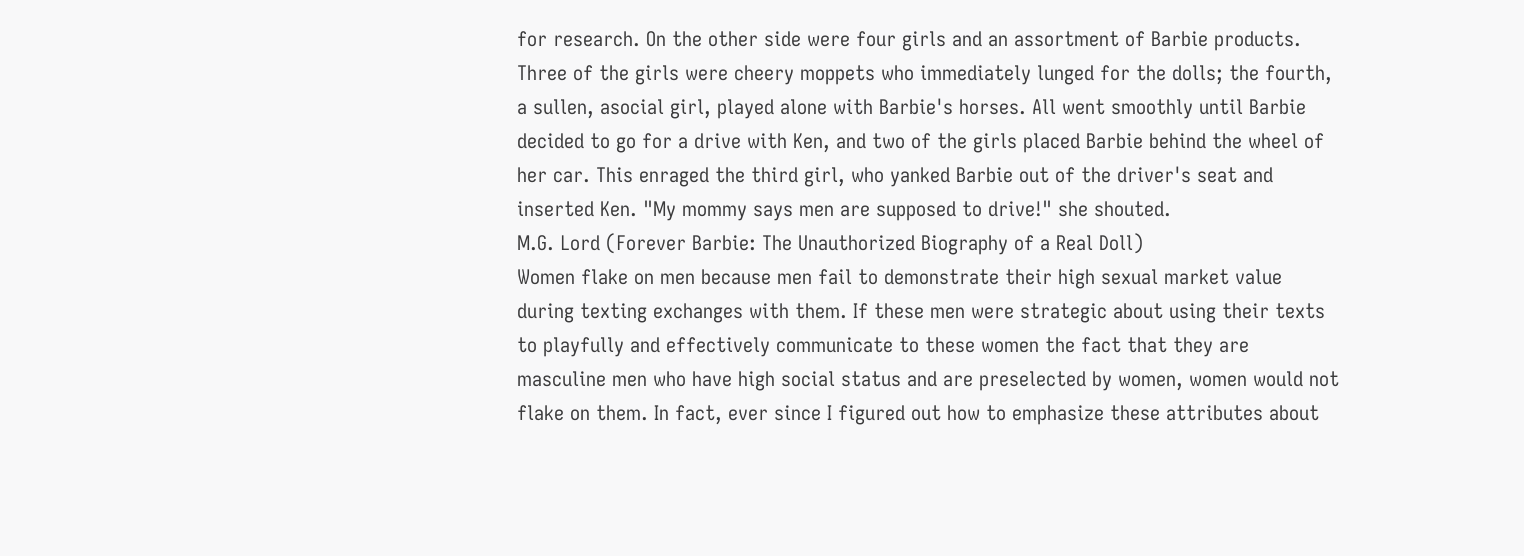for research. On the other side were four girls and an assortment of Barbie products. Three of the girls were cheery moppets who immediately lunged for the dolls; the fourth, a sullen, asocial girl, played alone with Barbie's horses. All went smoothly until Barbie decided to go for a drive with Ken, and two of the girls placed Barbie behind the wheel of her car. This enraged the third girl, who yanked Barbie out of the driver's seat and inserted Ken. "My mommy says men are supposed to drive!" she shouted.
M.G. Lord (Forever Barbie: The Unauthorized Biography of a Real Doll)
Women flake on men because men fail to demonstrate their high sexual market value during texting exchanges with them. If these men were strategic about using their texts to playfully and effectively communicate to these women the fact that they are masculine men who have high social status and are preselected by women, women would not flake on them. In fact, ever since I figured out how to emphasize these attributes about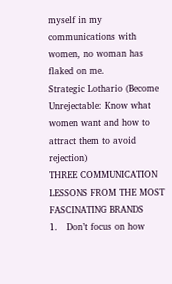myself in my communications with women, no woman has flaked on me.
Strategic Lothario (Become Unrejectable: Know what women want and how to attract them to avoid rejection)
THREE COMMUNICATION LESSONS FROM THE MOST FASCINATING BRANDS       1.   Don’t focus on how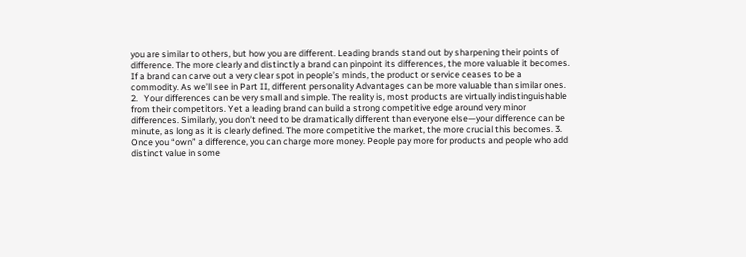you are similar to others, but how you are different. Leading brands stand out by sharpening their points of difference. The more clearly and distinctly a brand can pinpoint its differences, the more valuable it becomes. If a brand can carve out a very clear spot in people’s minds, the product or service ceases to be a commodity. As we’ll see in Part II, different personality Advantages can be more valuable than similar ones. 2.   Your differences can be very small and simple. The reality is, most products are virtually indistinguishable from their competitors. Yet a leading brand can build a strong competitive edge around very minor differences. Similarly, you don’t need to be dramatically different than everyone else—your difference can be minute, as long as it is clearly defined. The more competitive the market, the more crucial this becomes. 3.   Once you “own” a difference, you can charge more money. People pay more for products and people who add distinct value in some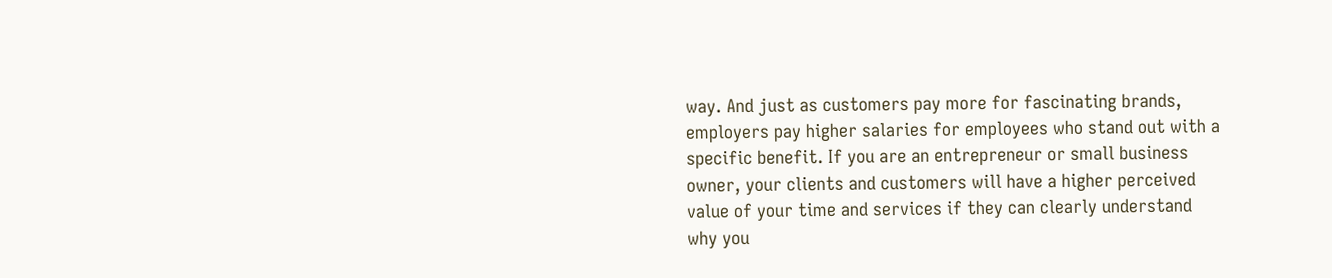way. And just as customers pay more for fascinating brands, employers pay higher salaries for employees who stand out with a specific benefit. If you are an entrepreneur or small business owner, your clients and customers will have a higher perceived value of your time and services if they can clearly understand why you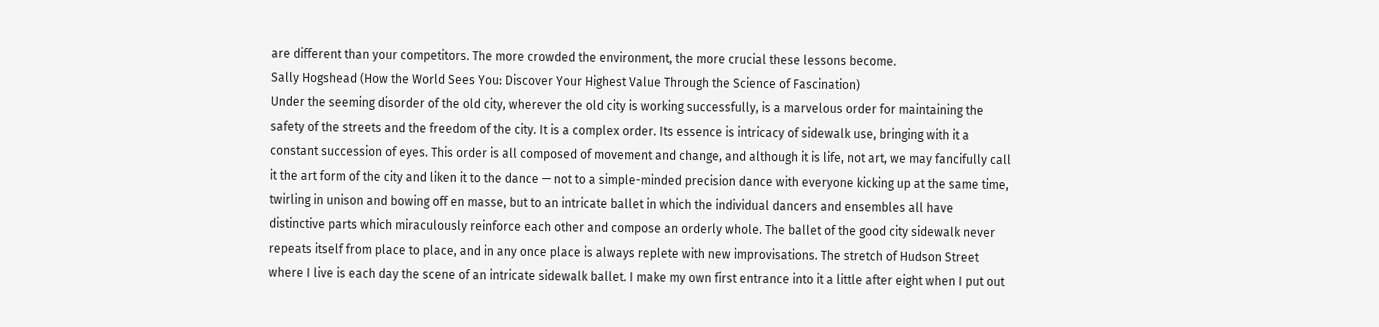are different than your competitors. The more crowded the environment, the more crucial these lessons become.
Sally Hogshead (How the World Sees You: Discover Your Highest Value Through the Science of Fascination)
Under the seeming disorder of the old city, wherever the old city is working successfully, is a marvelous order for maintaining the safety of the streets and the freedom of the city. It is a complex order. Its essence is intricacy of sidewalk use, bringing with it a constant succession of eyes. This order is all composed of movement and change, and although it is life, not art, we may fancifully call it the art form of the city and liken it to the dance — not to a simple-minded precision dance with everyone kicking up at the same time, twirling in unison and bowing off en masse, but to an intricate ballet in which the individual dancers and ensembles all have distinctive parts which miraculously reinforce each other and compose an orderly whole. The ballet of the good city sidewalk never repeats itself from place to place, and in any once place is always replete with new improvisations. The stretch of Hudson Street where I live is each day the scene of an intricate sidewalk ballet. I make my own first entrance into it a little after eight when I put out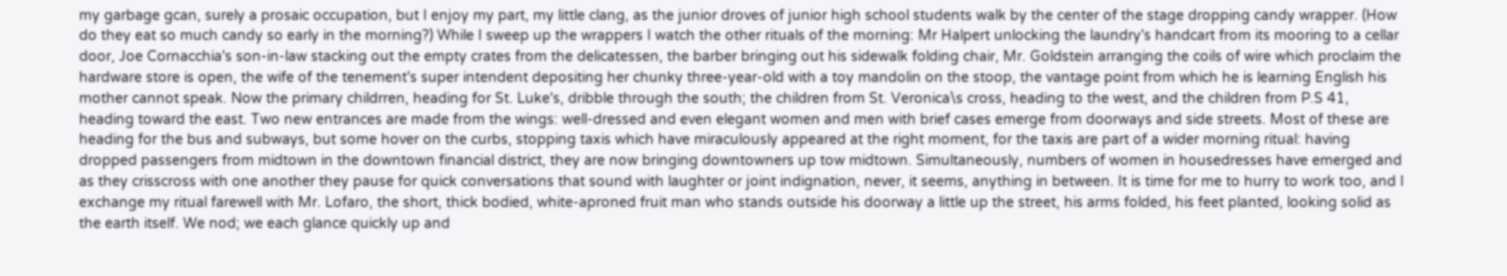my garbage gcan, surely a prosaic occupation, but I enjoy my part, my little clang, as the junior droves of junior high school students walk by the center of the stage dropping candy wrapper. (How do they eat so much candy so early in the morning?) While I sweep up the wrappers I watch the other rituals of the morning: Mr Halpert unlocking the laundry's handcart from its mooring to a cellar door, Joe Cornacchia's son-in-law stacking out the empty crates from the delicatessen, the barber bringing out his sidewalk folding chair, Mr. Goldstein arranging the coils of wire which proclaim the hardware store is open, the wife of the tenement's super intendent depositing her chunky three-year-old with a toy mandolin on the stoop, the vantage point from which he is learning English his mother cannot speak. Now the primary childrren, heading for St. Luke's, dribble through the south; the children from St. Veronica\s cross, heading to the west, and the children from P.S 41, heading toward the east. Two new entrances are made from the wings: well-dressed and even elegant women and men with brief cases emerge from doorways and side streets. Most of these are heading for the bus and subways, but some hover on the curbs, stopping taxis which have miraculously appeared at the right moment, for the taxis are part of a wider morning ritual: having dropped passengers from midtown in the downtown financial district, they are now bringing downtowners up tow midtown. Simultaneously, numbers of women in housedresses have emerged and as they crisscross with one another they pause for quick conversations that sound with laughter or joint indignation, never, it seems, anything in between. It is time for me to hurry to work too, and I exchange my ritual farewell with Mr. Lofaro, the short, thick bodied, white-aproned fruit man who stands outside his doorway a little up the street, his arms folded, his feet planted, looking solid as the earth itself. We nod; we each glance quickly up and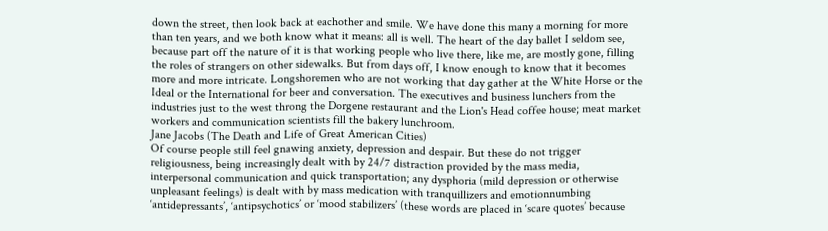down the street, then look back at eachother and smile. We have done this many a morning for more than ten years, and we both know what it means: all is well. The heart of the day ballet I seldom see, because part off the nature of it is that working people who live there, like me, are mostly gone, filling the roles of strangers on other sidewalks. But from days off, I know enough to know that it becomes more and more intricate. Longshoremen who are not working that day gather at the White Horse or the Ideal or the International for beer and conversation. The executives and business lunchers from the industries just to the west throng the Dorgene restaurant and the Lion's Head coffee house; meat market workers and communication scientists fill the bakery lunchroom.
Jane Jacobs (The Death and Life of Great American Cities)
Of course people still feel gnawing anxiety, depression and despair. But these do not trigger religiousness, being increasingly dealt with by 24/7 distraction provided by the mass media, interpersonal communication and quick transportation; any dysphoria (mild depression or otherwise unpleasant feelings) is dealt with by mass medication with tranquillizers and emotionnumbing ‘antidepressants’, ‘antipsychotics’ or ‘mood stabilizers’ (these words are placed in ‘scare quotes’ because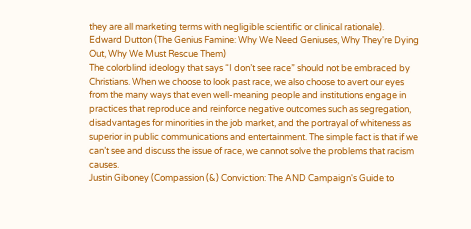they are all marketing terms with negligible scientific or clinical rationale).
Edward Dutton (The Genius Famine: Why We Need Geniuses, Why They're Dying Out, Why We Must Rescue Them)
The colorblind ideology that says “I don’t see race” should not be embraced by Christians. When we choose to look past race, we also choose to avert our eyes from the many ways that even well-meaning people and institutions engage in practices that reproduce and reinforce negative outcomes such as segregation, disadvantages for minorities in the job market, and the portrayal of whiteness as superior in public communications and entertainment. The simple fact is that if we can’t see and discuss the issue of race, we cannot solve the problems that racism causes.
Justin Giboney (Compassion (&) Conviction: The AND Campaign's Guide to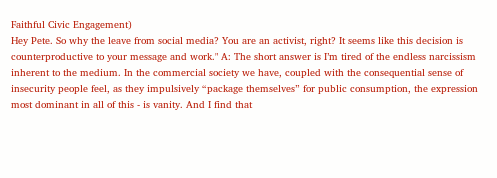Faithful Civic Engagement)
Hey Pete. So why the leave from social media? You are an activist, right? It seems like this decision is counterproductive to your message and work." A: The short answer is I’m tired of the endless narcissism inherent to the medium. In the commercial society we have, coupled with the consequential sense of insecurity people feel, as they impulsively “package themselves” for public consumption, the expression most dominant in all of this - is vanity. And I find that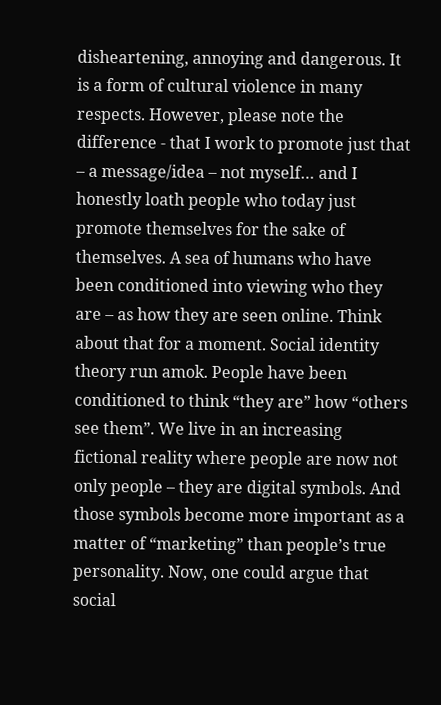disheartening, annoying and dangerous. It is a form of cultural violence in many respects. However, please note the difference - that I work to promote just that – a message/idea – not myself… and I honestly loath people who today just promote themselves for the sake of themselves. A sea of humans who have been conditioned into viewing who they are – as how they are seen online. Think about that for a moment. Social identity theory run amok. People have been conditioned to think “they are” how “others see them”. We live in an increasing fictional reality where people are now not only people – they are digital symbols. And those symbols become more important as a matter of “marketing” than people’s true personality. Now, one could argue that social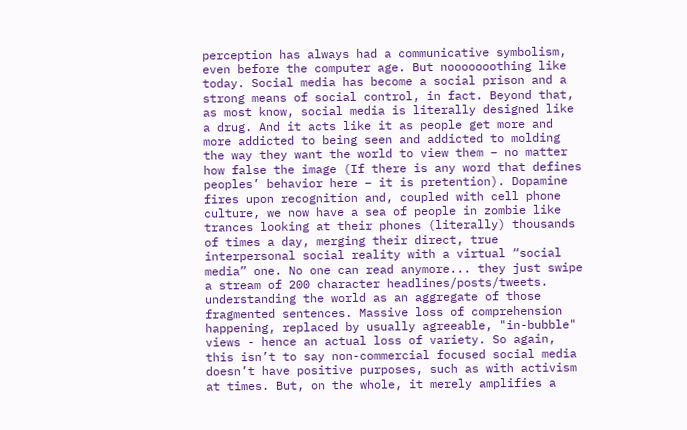perception has always had a communicative symbolism, even before the computer age. But nooooooothing like today. Social media has become a social prison and a strong means of social control, in fact. Beyond that, as most know, social media is literally designed like a drug. And it acts like it as people get more and more addicted to being seen and addicted to molding the way they want the world to view them – no matter how false the image (If there is any word that defines peoples’ behavior here – it is pretention). Dopamine fires upon recognition and, coupled with cell phone culture, we now have a sea of people in zombie like trances looking at their phones (literally) thousands of times a day, merging their direct, true interpersonal social reality with a virtual “social media” one. No one can read anymore... they just swipe a stream of 200 character headlines/posts/tweets. understanding the world as an aggregate of those fragmented sentences. Massive loss of comprehension happening, replaced by usually agreeable, "in-bubble" views - hence an actual loss of variety. So again, this isn’t to say non-commercial focused social media doesn’t have positive purposes, such as with activism at times. But, on the whole, it merely amplifies a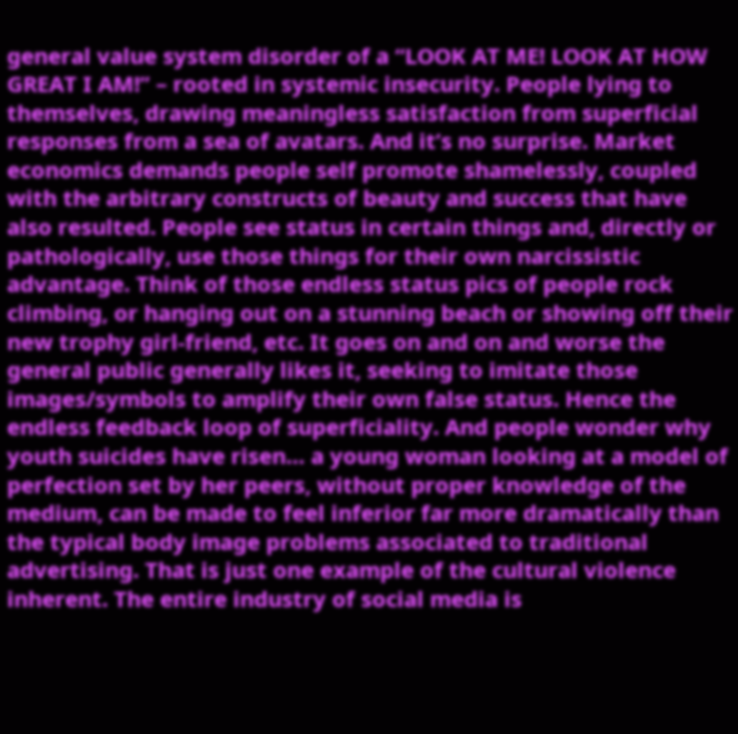general value system disorder of a “LOOK AT ME! LOOK AT HOW GREAT I AM!” – rooted in systemic insecurity. People lying to themselves, drawing meaningless satisfaction from superficial responses from a sea of avatars. And it’s no surprise. Market economics demands people self promote shamelessly, coupled with the arbitrary constructs of beauty and success that have also resulted. People see status in certain things and, directly or pathologically, use those things for their own narcissistic advantage. Think of those endless status pics of people rock climbing, or hanging out on a stunning beach or showing off their new trophy girl-friend, etc. It goes on and on and worse the general public generally likes it, seeking to imitate those images/symbols to amplify their own false status. Hence the endless feedback loop of superficiality. And people wonder why youth suicides have risen… a young woman looking at a model of perfection set by her peers, without proper knowledge of the medium, can be made to feel inferior far more dramatically than the typical body image problems associated to traditional advertising. That is just one example of the cultural violence inherent. The entire industry of social media is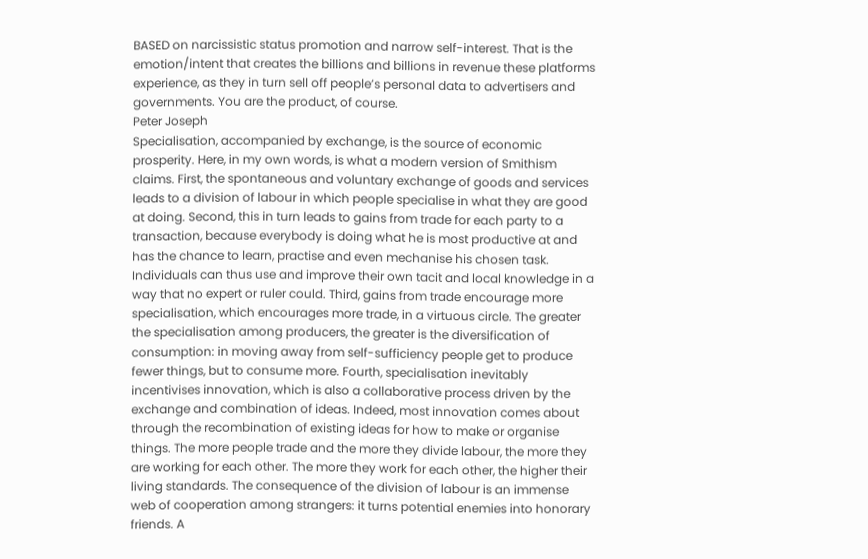BASED on narcissistic status promotion and narrow self-interest. That is the emotion/intent that creates the billions and billions in revenue these platforms experience, as they in turn sell off people’s personal data to advertisers and governments. You are the product, of course.
Peter Joseph
Specialisation, accompanied by exchange, is the source of economic prosperity. Here, in my own words, is what a modern version of Smithism claims. First, the spontaneous and voluntary exchange of goods and services leads to a division of labour in which people specialise in what they are good at doing. Second, this in turn leads to gains from trade for each party to a transaction, because everybody is doing what he is most productive at and has the chance to learn, practise and even mechanise his chosen task. Individuals can thus use and improve their own tacit and local knowledge in a way that no expert or ruler could. Third, gains from trade encourage more specialisation, which encourages more trade, in a virtuous circle. The greater the specialisation among producers, the greater is the diversification of consumption: in moving away from self-sufficiency people get to produce fewer things, but to consume more. Fourth, specialisation inevitably incentivises innovation, which is also a collaborative process driven by the exchange and combination of ideas. Indeed, most innovation comes about through the recombination of existing ideas for how to make or organise things. The more people trade and the more they divide labour, the more they are working for each other. The more they work for each other, the higher their living standards. The consequence of the division of labour is an immense web of cooperation among strangers: it turns potential enemies into honorary friends. A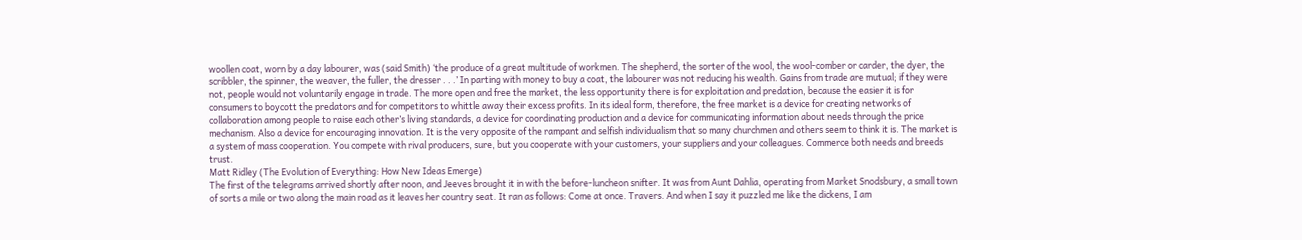woollen coat, worn by a day labourer, was (said Smith) ‘the produce of a great multitude of workmen. The shepherd, the sorter of the wool, the wool-comber or carder, the dyer, the scribbler, the spinner, the weaver, the fuller, the dresser . . .’ In parting with money to buy a coat, the labourer was not reducing his wealth. Gains from trade are mutual; if they were not, people would not voluntarily engage in trade. The more open and free the market, the less opportunity there is for exploitation and predation, because the easier it is for consumers to boycott the predators and for competitors to whittle away their excess profits. In its ideal form, therefore, the free market is a device for creating networks of collaboration among people to raise each other’s living standards, a device for coordinating production and a device for communicating information about needs through the price mechanism. Also a device for encouraging innovation. It is the very opposite of the rampant and selfish individualism that so many churchmen and others seem to think it is. The market is a system of mass cooperation. You compete with rival producers, sure, but you cooperate with your customers, your suppliers and your colleagues. Commerce both needs and breeds trust.
Matt Ridley (The Evolution of Everything: How New Ideas Emerge)
The first of the telegrams arrived shortly after noon, and Jeeves brought it in with the before-luncheon snifter. It was from Aunt Dahlia, operating from Market Snodsbury, a small town of sorts a mile or two along the main road as it leaves her country seat. It ran as follows: Come at once. Travers. And when I say it puzzled me like the dickens, I am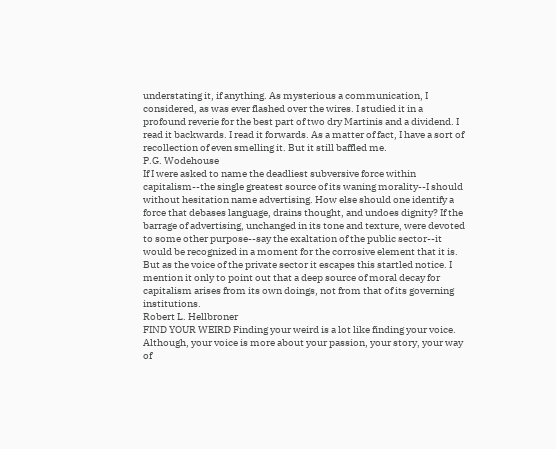understating it, if anything. As mysterious a communication, I considered, as was ever flashed over the wires. I studied it in a profound reverie for the best part of two dry Martinis and a dividend. I read it backwards. I read it forwards. As a matter of fact, I have a sort of recollection of even smelling it. But it still baffled me.
P.G. Wodehouse
If I were asked to name the deadliest subversive force within capitalism--the single greatest source of its waning morality--I should without hesitation name advertising. How else should one identify a force that debases language, drains thought, and undoes dignity? If the barrage of advertising, unchanged in its tone and texture, were devoted to some other purpose--say the exaltation of the public sector--it would be recognized in a moment for the corrosive element that it is. But as the voice of the private sector it escapes this startled notice. I mention it only to point out that a deep source of moral decay for capitalism arises from its own doings, not from that of its governing institutions.
Robert L. Hellbroner
FIND YOUR WEIRD Finding your weird is a lot like finding your voice. Although, your voice is more about your passion, your story, your way of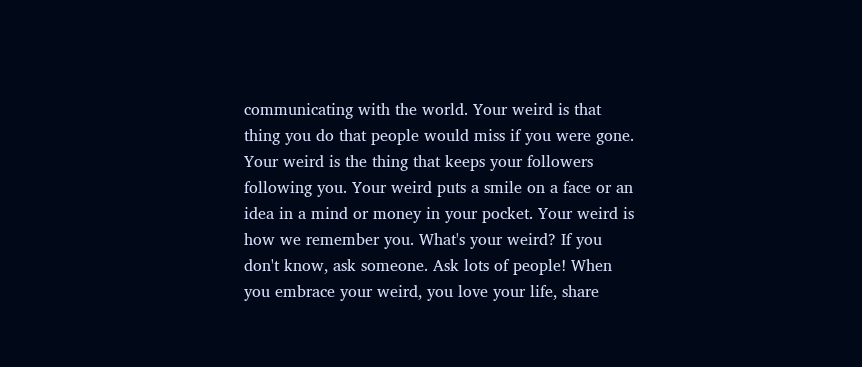communicating with the world. Your weird is that thing you do that people would miss if you were gone. Your weird is the thing that keeps your followers following you. Your weird puts a smile on a face or an idea in a mind or money in your pocket. Your weird is how we remember you. What's your weird? If you don't know, ask someone. Ask lots of people! When you embrace your weird, you love your life, share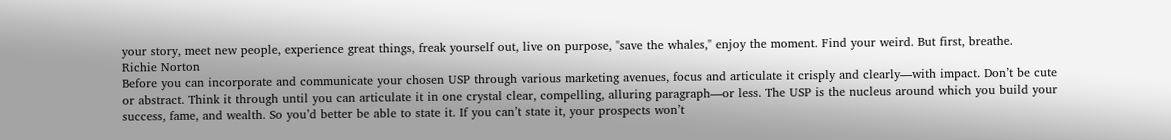your story, meet new people, experience great things, freak yourself out, live on purpose, "save the whales," enjoy the moment. Find your weird. But first, breathe.
Richie Norton
Before you can incorporate and communicate your chosen USP through various marketing avenues, focus and articulate it crisply and clearly—with impact. Don’t be cute or abstract. Think it through until you can articulate it in one crystal clear, compelling, alluring paragraph—or less. The USP is the nucleus around which you build your success, fame, and wealth. So you’d better be able to state it. If you can’t state it, your prospects won’t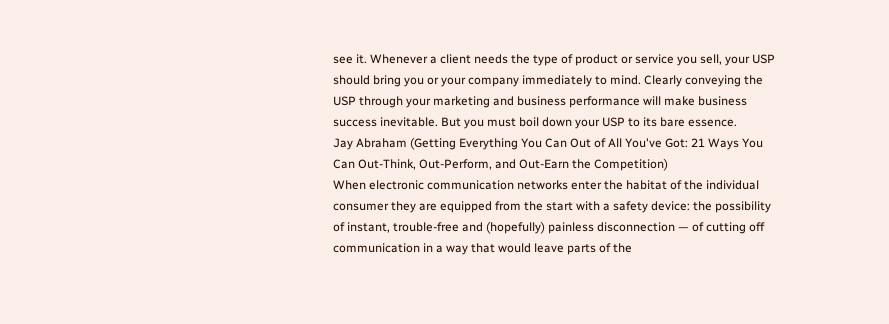see it. Whenever a client needs the type of product or service you sell, your USP should bring you or your company immediately to mind. Clearly conveying the USP through your marketing and business performance will make business success inevitable. But you must boil down your USP to its bare essence.
Jay Abraham (Getting Everything You Can Out of All You've Got: 21 Ways You Can Out-Think, Out-Perform, and Out-Earn the Competition)
When electronic communication networks enter the habitat of the individual consumer they are equipped from the start with a safety device: the possibility of instant, trouble-free and (hopefully) painless disconnection — of cutting off communication in a way that would leave parts of the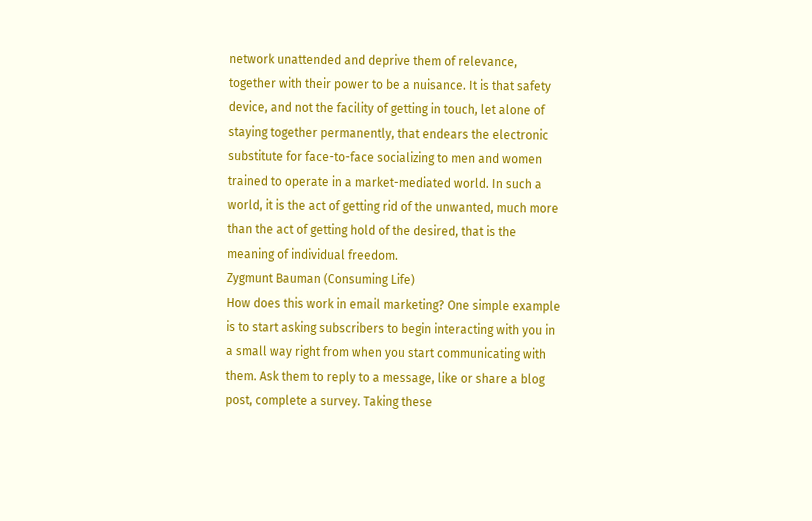network unattended and deprive them of relevance, together with their power to be a nuisance. It is that safety device, and not the facility of getting in touch, let alone of staying together permanently, that endears the electronic substitute for face-to-face socializing to men and women trained to operate in a market-mediated world. In such a world, it is the act of getting rid of the unwanted, much more than the act of getting hold of the desired, that is the meaning of individual freedom.
Zygmunt Bauman (Consuming Life)
How does this work in email marketing? One simple example is to start asking subscribers to begin interacting with you in a small way right from when you start communicating with them. Ask them to reply to a message, like or share a blog post, complete a survey. Taking these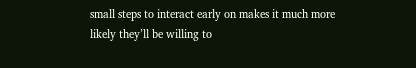small steps to interact early on makes it much more likely they’ll be willing to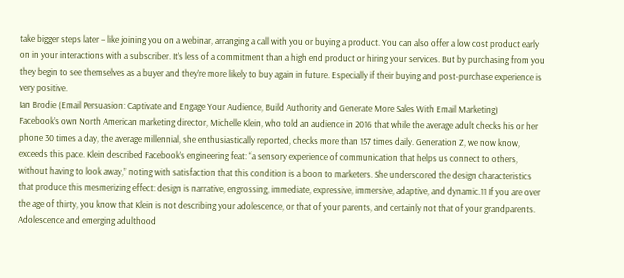take bigger steps later – like joining you on a webinar, arranging a call with you or buying a product. You can also offer a low cost product early on in your interactions with a subscriber. It’s less of a commitment than a high end product or hiring your services. But by purchasing from you they begin to see themselves as a buyer and they’re more likely to buy again in future. Especially if their buying and post-purchase experience is very positive.
Ian Brodie (Email Persuasion: Captivate and Engage Your Audience, Build Authority and Generate More Sales With Email Marketing)
Facebook’s own North American marketing director, Michelle Klein, who told an audience in 2016 that while the average adult checks his or her phone 30 times a day, the average millennial, she enthusiastically reported, checks more than 157 times daily. Generation Z, we now know, exceeds this pace. Klein described Facebook’s engineering feat: “a sensory experience of communication that helps us connect to others, without having to look away,” noting with satisfaction that this condition is a boon to marketers. She underscored the design characteristics that produce this mesmerizing effect: design is narrative, engrossing, immediate, expressive, immersive, adaptive, and dynamic.11 If you are over the age of thirty, you know that Klein is not describing your adolescence, or that of your parents, and certainly not that of your grandparents. Adolescence and emerging adulthood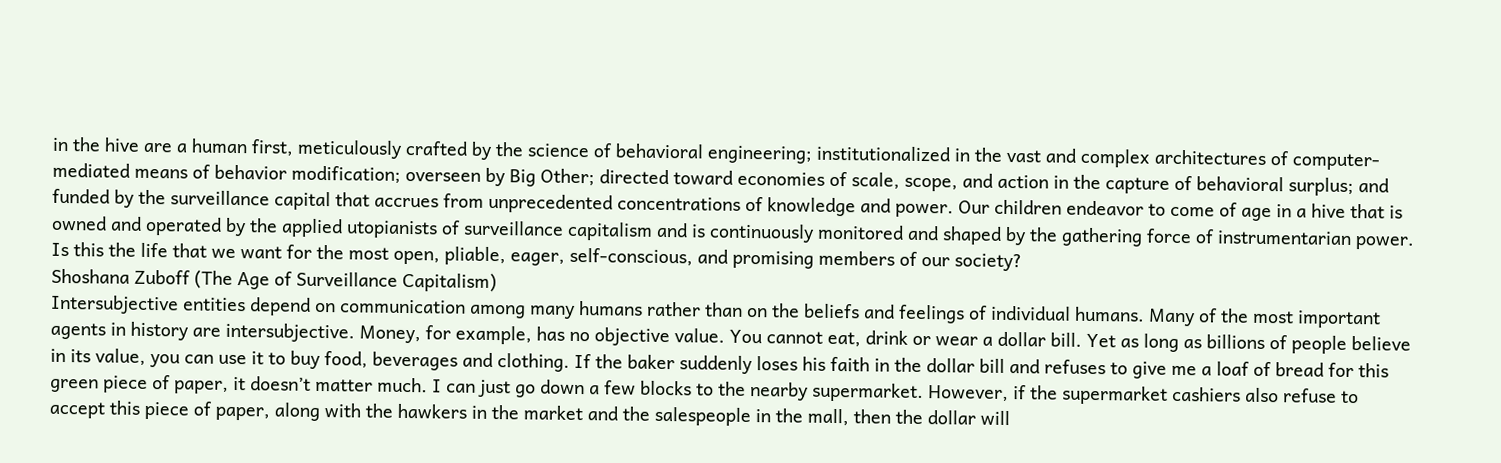in the hive are a human first, meticulously crafted by the science of behavioral engineering; institutionalized in the vast and complex architectures of computer-mediated means of behavior modification; overseen by Big Other; directed toward economies of scale, scope, and action in the capture of behavioral surplus; and funded by the surveillance capital that accrues from unprecedented concentrations of knowledge and power. Our children endeavor to come of age in a hive that is owned and operated by the applied utopianists of surveillance capitalism and is continuously monitored and shaped by the gathering force of instrumentarian power. Is this the life that we want for the most open, pliable, eager, self-conscious, and promising members of our society?
Shoshana Zuboff (The Age of Surveillance Capitalism)
Intersubjective entities depend on communication among many humans rather than on the beliefs and feelings of individual humans. Many of the most important agents in history are intersubjective. Money, for example, has no objective value. You cannot eat, drink or wear a dollar bill. Yet as long as billions of people believe in its value, you can use it to buy food, beverages and clothing. If the baker suddenly loses his faith in the dollar bill and refuses to give me a loaf of bread for this green piece of paper, it doesn’t matter much. I can just go down a few blocks to the nearby supermarket. However, if the supermarket cashiers also refuse to accept this piece of paper, along with the hawkers in the market and the salespeople in the mall, then the dollar will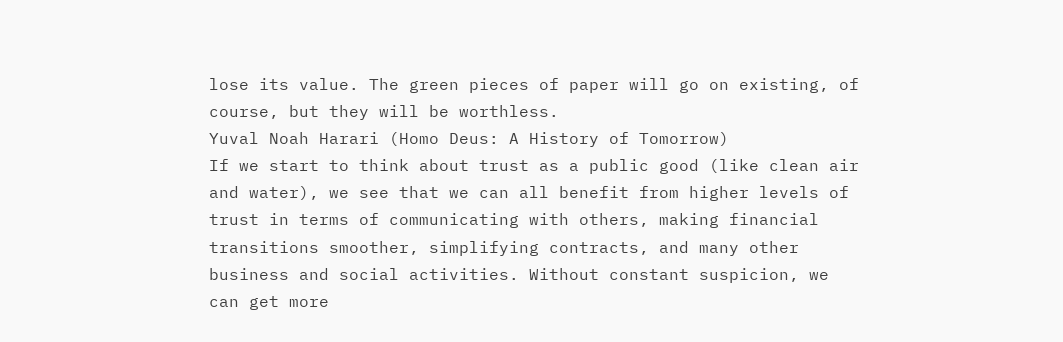lose its value. The green pieces of paper will go on existing, of course, but they will be worthless.
Yuval Noah Harari (Homo Deus: A History of Tomorrow)
If we start to think about trust as a public good (like clean air and water), we see that we can all benefit from higher levels of trust in terms of communicating with others, making financial transitions smoother, simplifying contracts, and many other business and social activities. Without constant suspicion, we can get more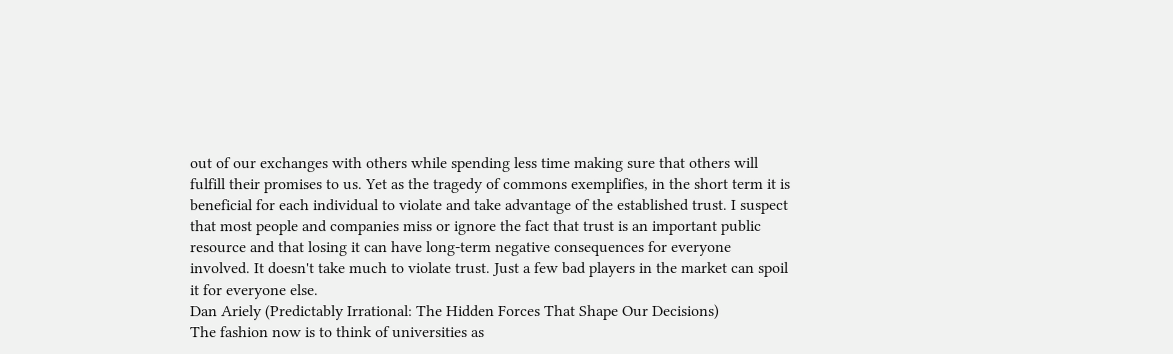out of our exchanges with others while spending less time making sure that others will fulfill their promises to us. Yet as the tragedy of commons exemplifies, in the short term it is beneficial for each individual to violate and take advantage of the established trust. I suspect that most people and companies miss or ignore the fact that trust is an important public resource and that losing it can have long-term negative consequences for everyone involved. It doesn't take much to violate trust. Just a few bad players in the market can spoil it for everyone else.
Dan Ariely (Predictably Irrational: The Hidden Forces That Shape Our Decisions)
The fashion now is to think of universities as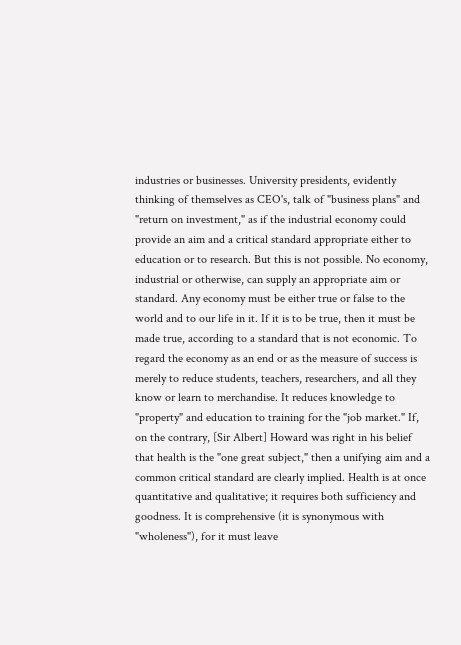industries or businesses. University presidents, evidently thinking of themselves as CEO's, talk of "business plans" and "return on investment," as if the industrial economy could provide an aim and a critical standard appropriate either to education or to research. But this is not possible. No economy, industrial or otherwise, can supply an appropriate aim or standard. Any economy must be either true or false to the world and to our life in it. If it is to be true, then it must be made true, according to a standard that is not economic. To regard the economy as an end or as the measure of success is merely to reduce students, teachers, researchers, and all they know or learn to merchandise. It reduces knowledge to "property" and education to training for the "job market." If, on the contrary, [Sir Albert] Howard was right in his belief that health is the "one great subject," then a unifying aim and a common critical standard are clearly implied. Health is at once quantitative and qualitative; it requires both sufficiency and goodness. It is comprehensive (it is synonymous with "wholeness"), for it must leave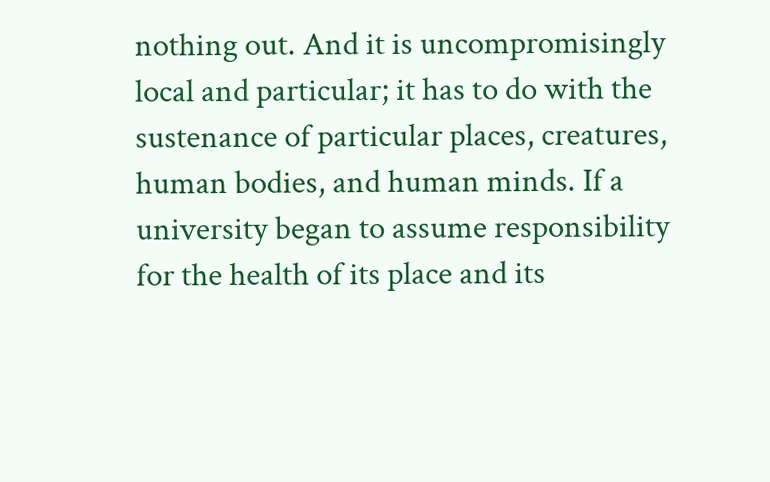nothing out. And it is uncompromisingly local and particular; it has to do with the sustenance of particular places, creatures, human bodies, and human minds. If a university began to assume responsibility for the health of its place and its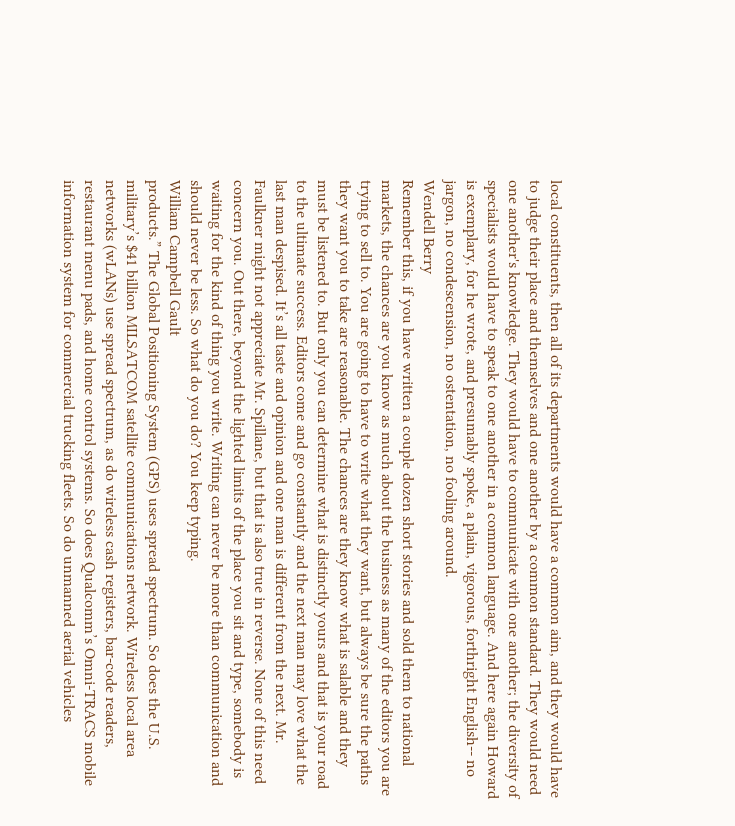local constituents, then all of its departments would have a common aim, and they would have to judge their place and themselves and one another by a common standard. They would need one another's knowledge. They would have to communicate with one another; the diversity of specialists would have to speak to one another in a common language. And here again Howard is exemplary, for he wrote, and presumably spoke, a plain, vigorous, forthright English-- no jargon, no condescension, no ostentation, no fooling around.
Wendell Berry
Remember this, if you have written a couple dozen short stories and sold them to national markets, the chances are you know as much about the business as many of the editors you are trying to sell to. You are going to have to write what they want, but always be sure the paths they want you to take are reasonable. The chances are they know what is salable and they must be listened to. But only you can determine what is distinctly yours and that is your road to the ultimate success. Editors come and go constantly and the next man may love what the last man despised. It’s all taste and opinion and one man is different from the next. Mr. Faulkner might not appreciate Mr. Spillane, but that is also true in reverse. None of this need concern you. Out there, beyond the lighted limits of the place you sit and type, somebody is waiting for the kind of thing you write. Writing can never be more than communication and should never be less. So what do you do? You keep typing.
William Campbell Gault
products.” The Global Positioning System (GPS) uses spread spectrum. So does the U.S. military’s $41 billion MILSATCOM satellite communications network. Wireless local area networks (wLANs) use spread spectrum, as do wireless cash registers, bar-code readers, restaurant menu pads, and home control systems. So does Qualcomm’s Omni-TRACS mobile information system for commercial trucking fleets. So do unmanned aerial vehicles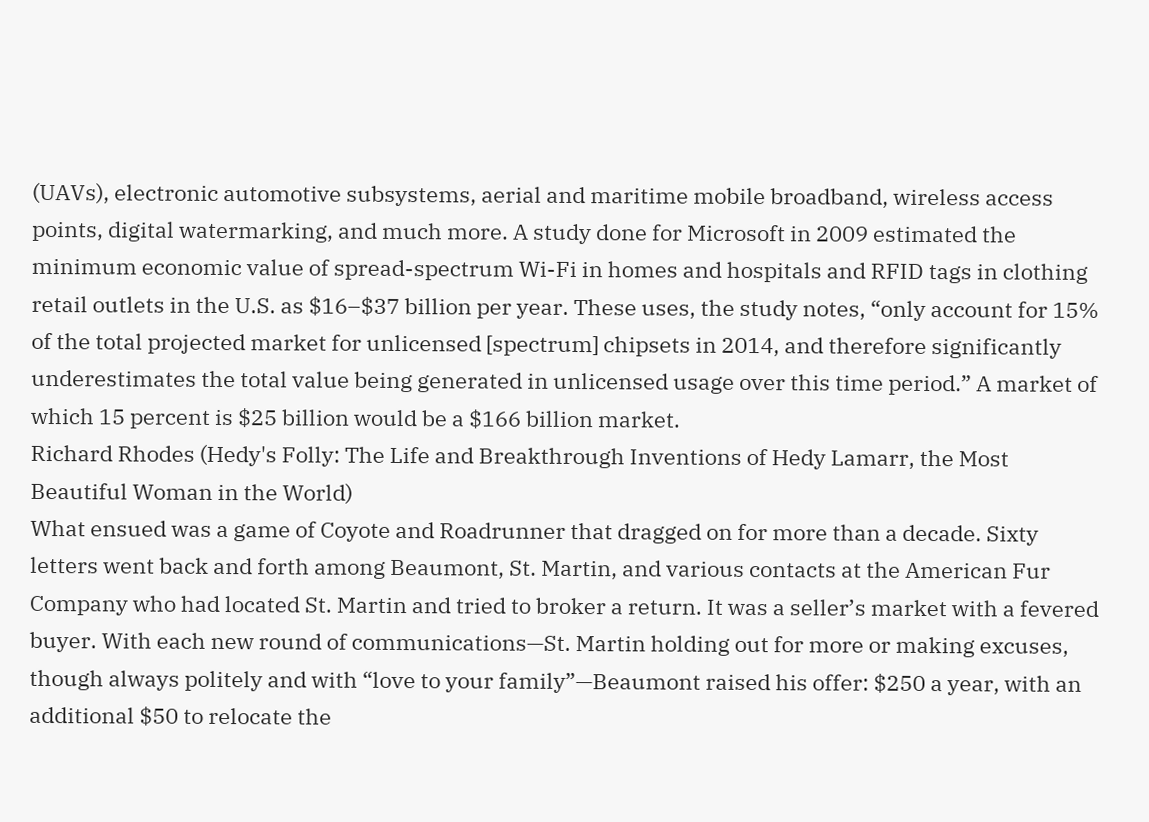(UAVs), electronic automotive subsystems, aerial and maritime mobile broadband, wireless access points, digital watermarking, and much more. A study done for Microsoft in 2009 estimated the minimum economic value of spread-spectrum Wi-Fi in homes and hospitals and RFID tags in clothing retail outlets in the U.S. as $16–$37 billion per year. These uses, the study notes, “only account for 15% of the total projected market for unlicensed [spectrum] chipsets in 2014, and therefore significantly underestimates the total value being generated in unlicensed usage over this time period.” A market of which 15 percent is $25 billion would be a $166 billion market.
Richard Rhodes (Hedy's Folly: The Life and Breakthrough Inventions of Hedy Lamarr, the Most Beautiful Woman in the World)
What ensued was a game of Coyote and Roadrunner that dragged on for more than a decade. Sixty letters went back and forth among Beaumont, St. Martin, and various contacts at the American Fur Company who had located St. Martin and tried to broker a return. It was a seller’s market with a fevered buyer. With each new round of communications—St. Martin holding out for more or making excuses, though always politely and with “love to your family”—Beaumont raised his offer: $250 a year, with an additional $50 to relocate the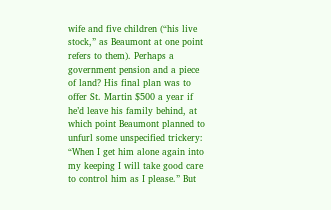wife and five children (“his live stock,” as Beaumont at one point refers to them). Perhaps a government pension and a piece of land? His final plan was to offer St. Martin $500 a year if he’d leave his family behind, at which point Beaumont planned to unfurl some unspecified trickery: “When I get him alone again into my keeping I will take good care to control him as I please.” But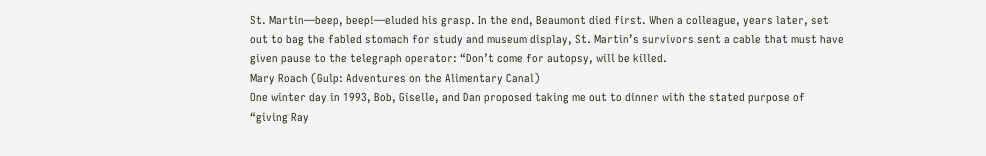St. Martin—beep, beep!—eluded his grasp. In the end, Beaumont died first. When a colleague, years later, set out to bag the fabled stomach for study and museum display, St. Martin’s survivors sent a cable that must have given pause to the telegraph operator: “Don’t come for autopsy, will be killed.
Mary Roach (Gulp: Adventures on the Alimentary Canal)
One winter day in 1993, Bob, Giselle, and Dan proposed taking me out to dinner with the stated purpose of “giving Ray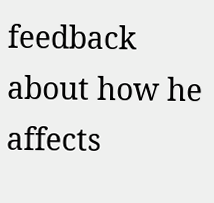feedback about how he affects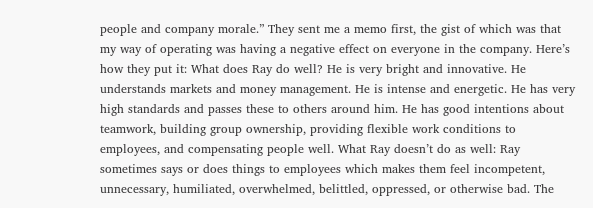people and company morale.” They sent me a memo first, the gist of which was that my way of operating was having a negative effect on everyone in the company. Here’s how they put it: What does Ray do well? He is very bright and innovative. He understands markets and money management. He is intense and energetic. He has very high standards and passes these to others around him. He has good intentions about teamwork, building group ownership, providing flexible work conditions to employees, and compensating people well. What Ray doesn’t do as well: Ray sometimes says or does things to employees which makes them feel incompetent, unnecessary, humiliated, overwhelmed, belittled, oppressed, or otherwise bad. The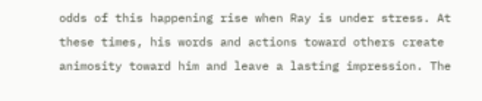odds of this happening rise when Ray is under stress. At these times, his words and actions toward others create animosity toward him and leave a lasting impression. The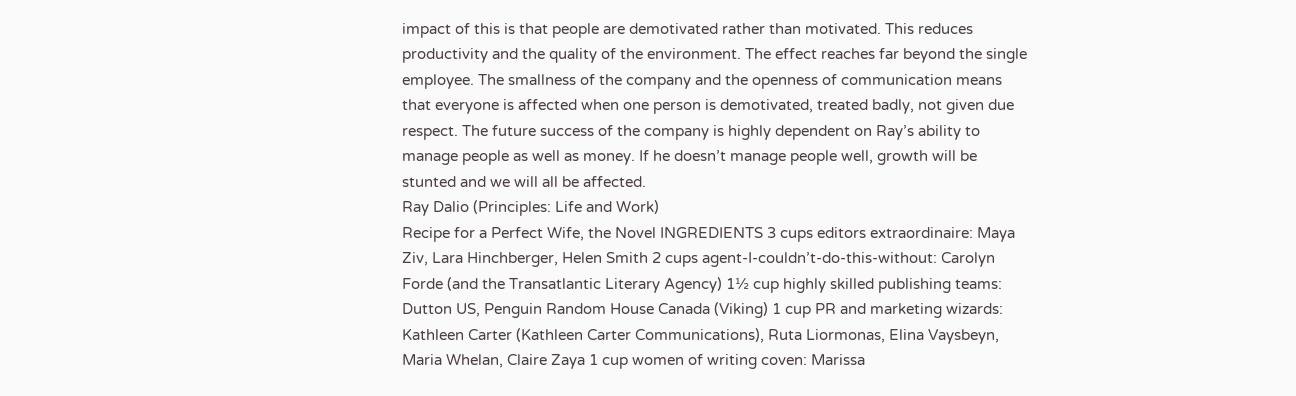impact of this is that people are demotivated rather than motivated. This reduces productivity and the quality of the environment. The effect reaches far beyond the single employee. The smallness of the company and the openness of communication means that everyone is affected when one person is demotivated, treated badly, not given due respect. The future success of the company is highly dependent on Ray’s ability to manage people as well as money. If he doesn’t manage people well, growth will be stunted and we will all be affected.
Ray Dalio (Principles: Life and Work)
Recipe for a Perfect Wife, the Novel INGREDIENTS 3 cups editors extraordinaire: Maya Ziv, Lara Hinchberger, Helen Smith 2 cups agent-I-couldn’t-do-this-without: Carolyn Forde (and the Transatlantic Literary Agency) 1½ cup highly skilled publishing teams: Dutton US, Penguin Random House Canada (Viking) 1 cup PR and marketing wizards: Kathleen Carter (Kathleen Carter Communications), Ruta Liormonas, Elina Vaysbeyn, Maria Whelan, Claire Zaya 1 cup women of writing coven: Marissa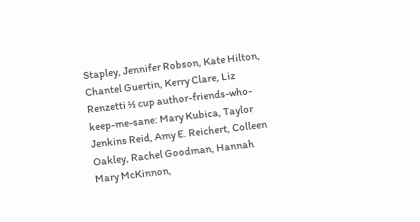Stapley, Jennifer Robson, Kate Hilton, Chantel Guertin, Kerry Clare, Liz Renzetti ½ cup author-friends-who-keep-me-sane: Mary Kubica, Taylor Jenkins Reid, Amy E. Reichert, Colleen Oakley, Rachel Goodman, Hannah Mary McKinnon,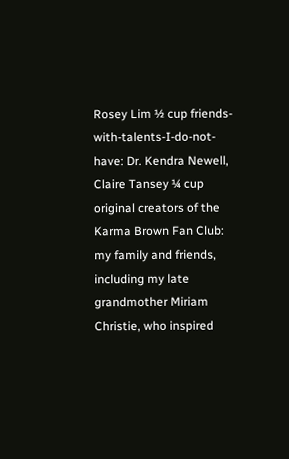Rosey Lim ½ cup friends-with-talents-I-do-not-have: Dr. Kendra Newell, Claire Tansey ¼ cup original creators of the Karma Brown Fan Club: my family and friends, including my late grandmother Miriam Christie, who inspired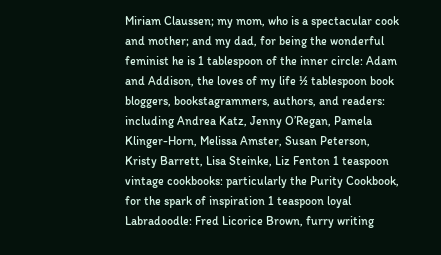Miriam Claussen; my mom, who is a spectacular cook and mother; and my dad, for being the wonderful feminist he is 1 tablespoon of the inner circle: Adam and Addison, the loves of my life ½ tablespoon book bloggers, bookstagrammers, authors, and readers: including Andrea Katz, Jenny O’Regan, Pamela Klinger-Horn, Melissa Amster, Susan Peterson, Kristy Barrett, Lisa Steinke, Liz Fenton 1 teaspoon vintage cookbooks: particularly the Purity Cookbook, for the spark of inspiration 1 teaspoon loyal Labradoodle: Fred Licorice Brown, furry writing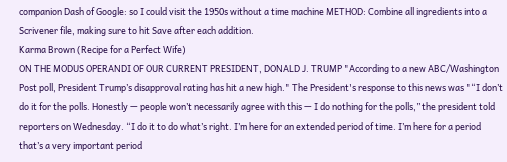companion Dash of Google: so I could visit the 1950s without a time machine METHOD: Combine all ingredients into a Scrivener file, making sure to hit Save after each addition.
Karma Brown (Recipe for a Perfect Wife)
ON THE MODUS OPERANDI OF OUR CURRENT PRESIDENT, DONALD J. TRUMP "According to a new ABC/Washington Post poll, President Trump’s disapproval rating has hit a new high." The President's response to this news was "“I don’t do it for the polls. Honestly — people won’t necessarily agree with this — I do nothing for the polls,” the president told reporters on Wednesday. “I do it to do what’s right. I’m here for an extended period of time. I’m here for a period that’s a very important period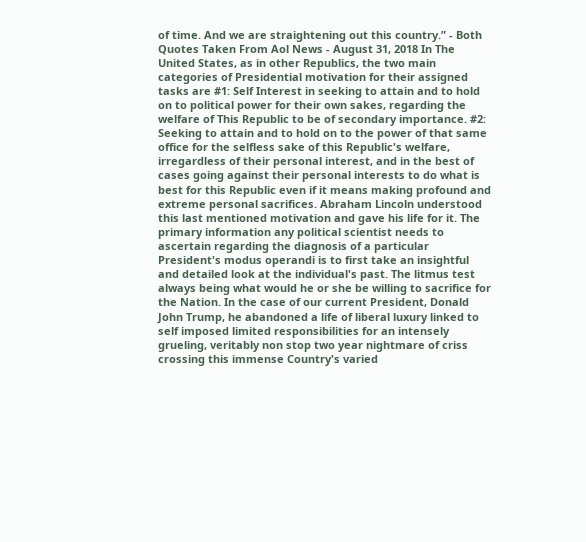of time. And we are straightening out this country.” - Both Quotes Taken From Aol News - August 31, 2018 In The United States, as in other Republics, the two main categories of Presidential motivation for their assigned tasks are #1: Self Interest in seeking to attain and to hold on to political power for their own sakes, regarding the welfare of This Republic to be of secondary importance. #2: Seeking to attain and to hold on to the power of that same office for the selfless sake of this Republic's welfare, irregardless of their personal interest, and in the best of cases going against their personal interests to do what is best for this Republic even if it means making profound and extreme personal sacrifices. Abraham Lincoln understood this last mentioned motivation and gave his life for it. The primary information any political scientist needs to ascertain regarding the diagnosis of a particular President's modus operandi is to first take an insightful and detailed look at the individual's past. The litmus test always being what would he or she be willing to sacrifice for the Nation. In the case of our current President, Donald John Trump, he abandoned a life of liberal luxury linked to self imposed limited responsibilities for an intensely grueling, veritably non stop two year nightmare of criss crossing this immense Country's varied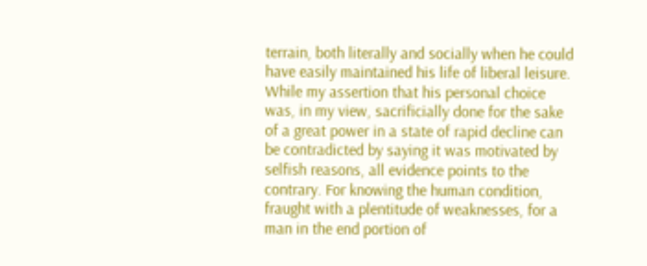terrain, both literally and socially when he could have easily maintained his life of liberal leisure. While my assertion that his personal choice was, in my view, sacrificially done for the sake of a great power in a state of rapid decline can be contradicted by saying it was motivated by selfish reasons, all evidence points to the contrary. For knowing the human condition, fraught with a plentitude of weaknesses, for a man in the end portion of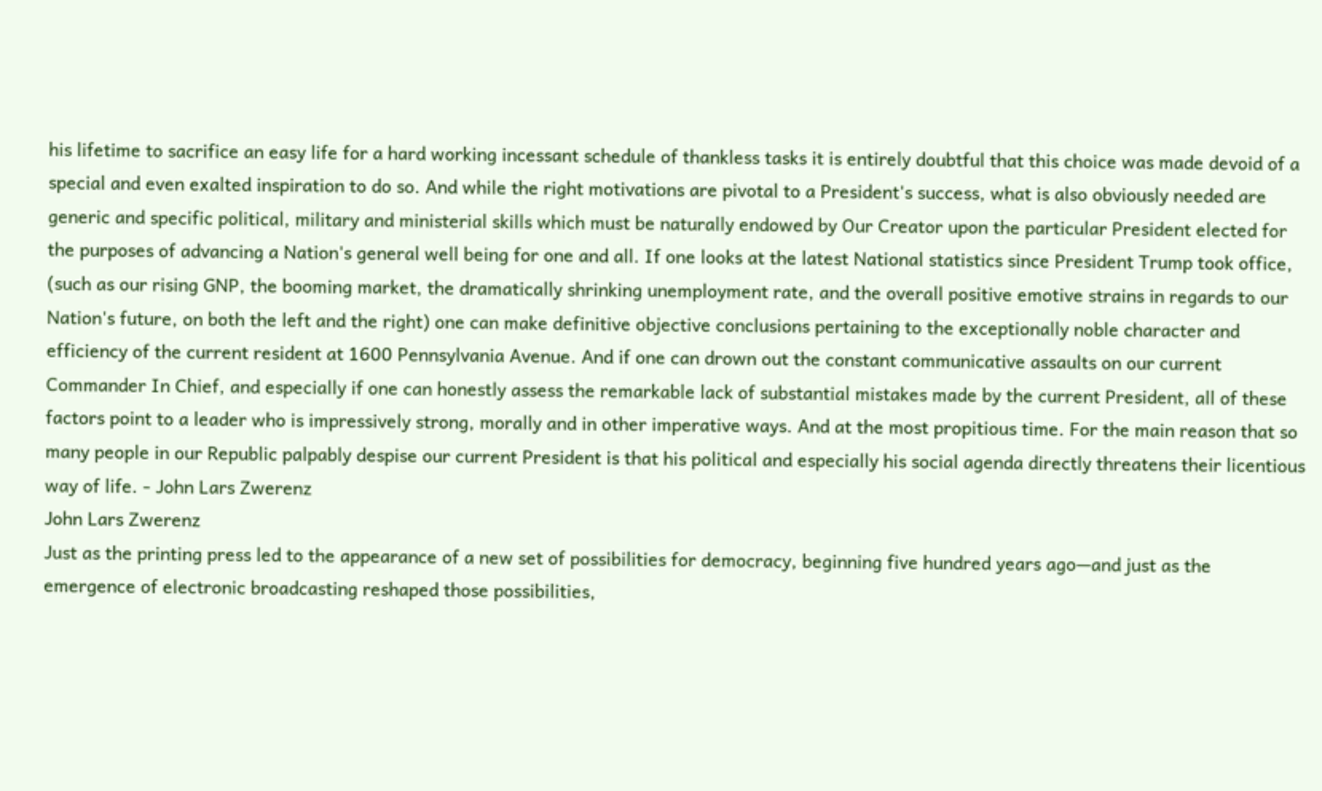his lifetime to sacrifice an easy life for a hard working incessant schedule of thankless tasks it is entirely doubtful that this choice was made devoid of a special and even exalted inspiration to do so. And while the right motivations are pivotal to a President's success, what is also obviously needed are generic and specific political, military and ministerial skills which must be naturally endowed by Our Creator upon the particular President elected for the purposes of advancing a Nation's general well being for one and all. If one looks at the latest National statistics since President Trump took office, (such as our rising GNP, the booming market, the dramatically shrinking unemployment rate, and the overall positive emotive strains in regards to our Nation's future, on both the left and the right) one can make definitive objective conclusions pertaining to the exceptionally noble character and efficiency of the current resident at 1600 Pennsylvania Avenue. And if one can drown out the constant communicative assaults on our current Commander In Chief, and especially if one can honestly assess the remarkable lack of substantial mistakes made by the current President, all of these factors point to a leader who is impressively strong, morally and in other imperative ways. And at the most propitious time. For the main reason that so many people in our Republic palpably despise our current President is that his political and especially his social agenda directly threatens their licentious way of life. - John Lars Zwerenz
John Lars Zwerenz
Just as the printing press led to the appearance of a new set of possibilities for democracy, beginning five hundred years ago—and just as the emergence of electronic broadcasting reshaped those possibilities,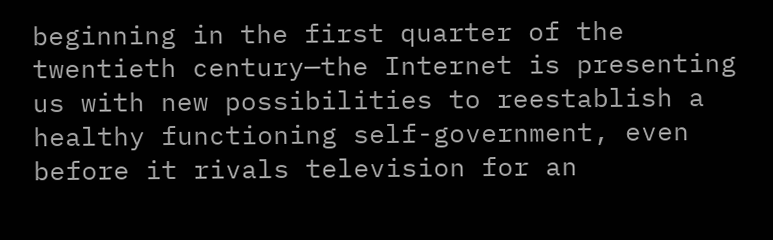beginning in the first quarter of the twentieth century—the Internet is presenting us with new possibilities to reestablish a healthy functioning self-government, even before it rivals television for an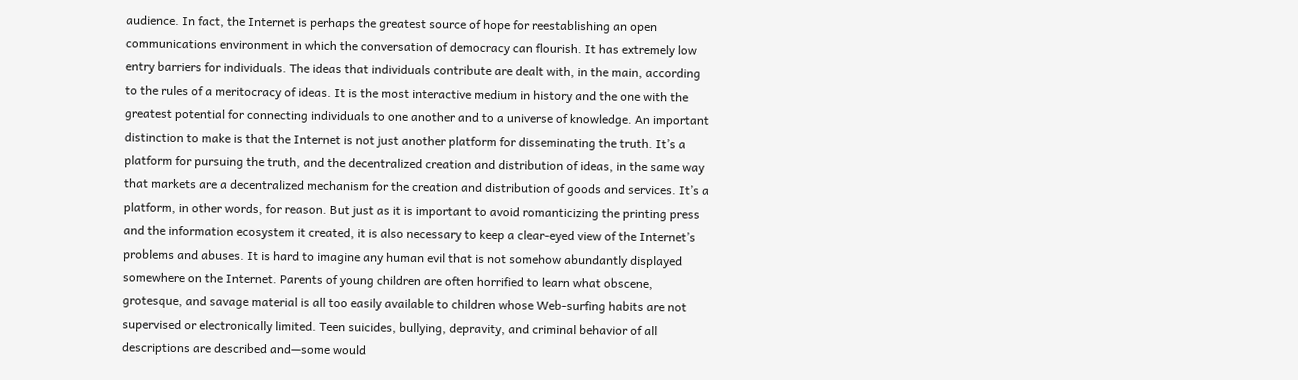audience. In fact, the Internet is perhaps the greatest source of hope for reestablishing an open communications environment in which the conversation of democracy can flourish. It has extremely low entry barriers for individuals. The ideas that individuals contribute are dealt with, in the main, according to the rules of a meritocracy of ideas. It is the most interactive medium in history and the one with the greatest potential for connecting individuals to one another and to a universe of knowledge. An important distinction to make is that the Internet is not just another platform for disseminating the truth. It’s a platform for pursuing the truth, and the decentralized creation and distribution of ideas, in the same way that markets are a decentralized mechanism for the creation and distribution of goods and services. It’s a platform, in other words, for reason. But just as it is important to avoid romanticizing the printing press and the information ecosystem it created, it is also necessary to keep a clear-eyed view of the Internet’s problems and abuses. It is hard to imagine any human evil that is not somehow abundantly displayed somewhere on the Internet. Parents of young children are often horrified to learn what obscene, grotesque, and savage material is all too easily available to children whose Web-surfing habits are not supervised or electronically limited. Teen suicides, bullying, depravity, and criminal behavior of all descriptions are described and—some would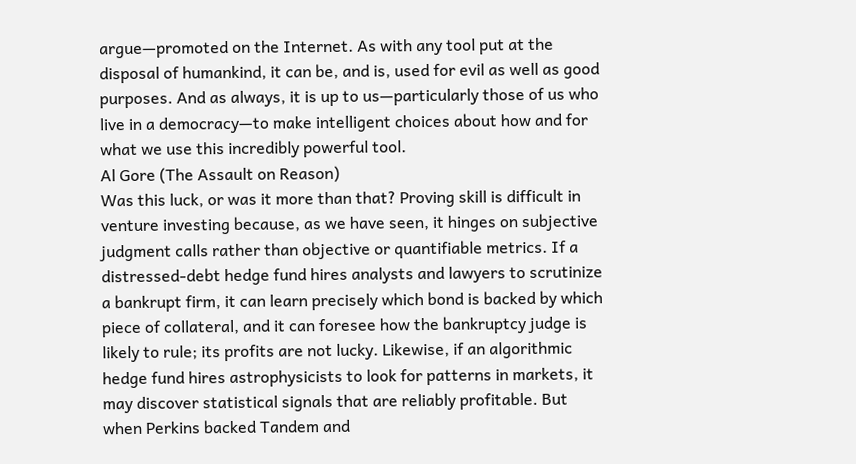argue—promoted on the Internet. As with any tool put at the disposal of humankind, it can be, and is, used for evil as well as good purposes. And as always, it is up to us—particularly those of us who live in a democracy—to make intelligent choices about how and for what we use this incredibly powerful tool.
Al Gore (The Assault on Reason)
Was this luck, or was it more than that? Proving skill is difficult in venture investing because, as we have seen, it hinges on subjective judgment calls rather than objective or quantifiable metrics. If a distressed-debt hedge fund hires analysts and lawyers to scrutinize a bankrupt firm, it can learn precisely which bond is backed by which piece of collateral, and it can foresee how the bankruptcy judge is likely to rule; its profits are not lucky. Likewise, if an algorithmic hedge fund hires astrophysicists to look for patterns in markets, it may discover statistical signals that are reliably profitable. But when Perkins backed Tandem and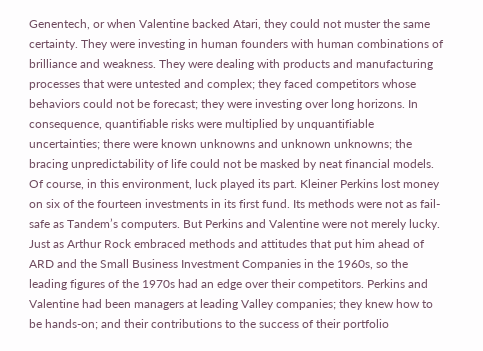Genentech, or when Valentine backed Atari, they could not muster the same certainty. They were investing in human founders with human combinations of brilliance and weakness. They were dealing with products and manufacturing processes that were untested and complex; they faced competitors whose behaviors could not be forecast; they were investing over long horizons. In consequence, quantifiable risks were multiplied by unquantifiable uncertainties; there were known unknowns and unknown unknowns; the bracing unpredictability of life could not be masked by neat financial models. Of course, in this environment, luck played its part. Kleiner Perkins lost money on six of the fourteen investments in its first fund. Its methods were not as fail-safe as Tandem’s computers. But Perkins and Valentine were not merely lucky. Just as Arthur Rock embraced methods and attitudes that put him ahead of ARD and the Small Business Investment Companies in the 1960s, so the leading figures of the 1970s had an edge over their competitors. Perkins and Valentine had been managers at leading Valley companies; they knew how to be hands-on; and their contributions to the success of their portfolio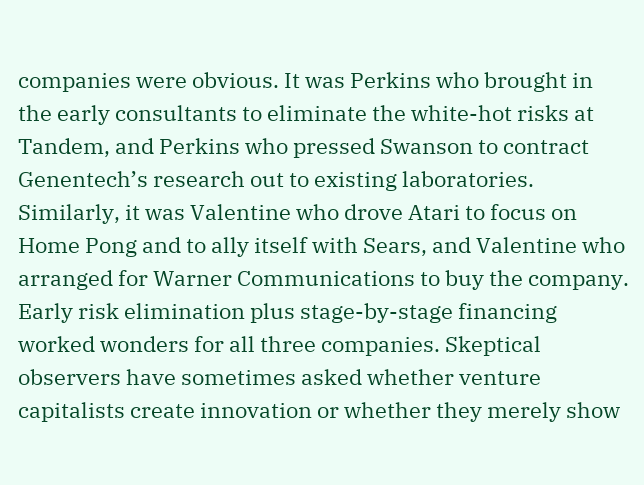companies were obvious. It was Perkins who brought in the early consultants to eliminate the white-hot risks at Tandem, and Perkins who pressed Swanson to contract Genentech’s research out to existing laboratories. Similarly, it was Valentine who drove Atari to focus on Home Pong and to ally itself with Sears, and Valentine who arranged for Warner Communications to buy the company. Early risk elimination plus stage-by-stage financing worked wonders for all three companies. Skeptical observers have sometimes asked whether venture capitalists create innovation or whether they merely show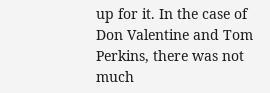up for it. In the case of Don Valentine and Tom Perkins, there was not much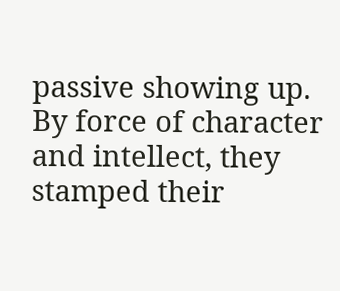passive showing up. By force of character and intellect, they stamped their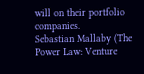will on their portfolio companies.
Sebastian Mallaby (The Power Law: Venture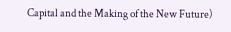Capital and the Making of the New Future)